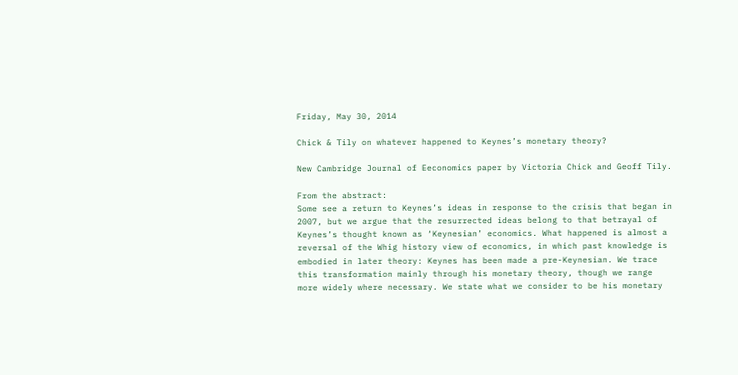Friday, May 30, 2014

Chick & Tily on whatever happened to Keynes’s monetary theory?

New Cambridge Journal of Eeconomics paper by Victoria Chick and Geoff Tily.

From the abstract:
Some see a return to Keynes’s ideas in response to the crisis that began in 2007, but we argue that the resurrected ideas belong to that betrayal of Keynes’s thought known as ‘Keynesian’ economics. What happened is almost a reversal of the Whig history view of economics, in which past knowledge is embodied in later theory: Keynes has been made a pre-Keynesian. We trace this transformation mainly through his monetary theory, though we range more widely where necessary. We state what we consider to be his monetary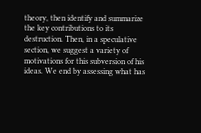theory, then identify and summarize the key contributions to its destruction. Then, in a speculative section, we suggest a variety of motivations for this subversion of his ideas. We end by assessing what has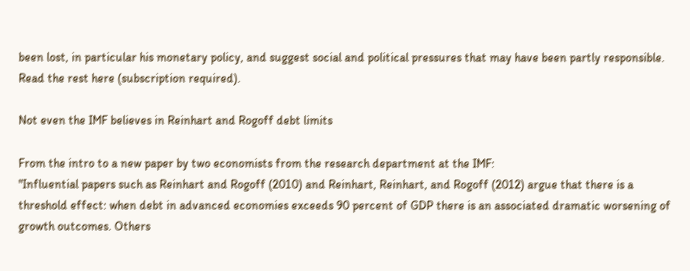been lost, in particular his monetary policy, and suggest social and political pressures that may have been partly responsible.
Read the rest here (subscription required).

Not even the IMF believes in Reinhart and Rogoff debt limits

From the intro to a new paper by two economists from the research department at the IMF:
"Influential papers such as Reinhart and Rogoff (2010) and Reinhart, Reinhart, and Rogoff (2012) argue that there is a threshold effect: when debt in advanced economies exceeds 90 percent of GDP there is an associated dramatic worsening of growth outcomes. Others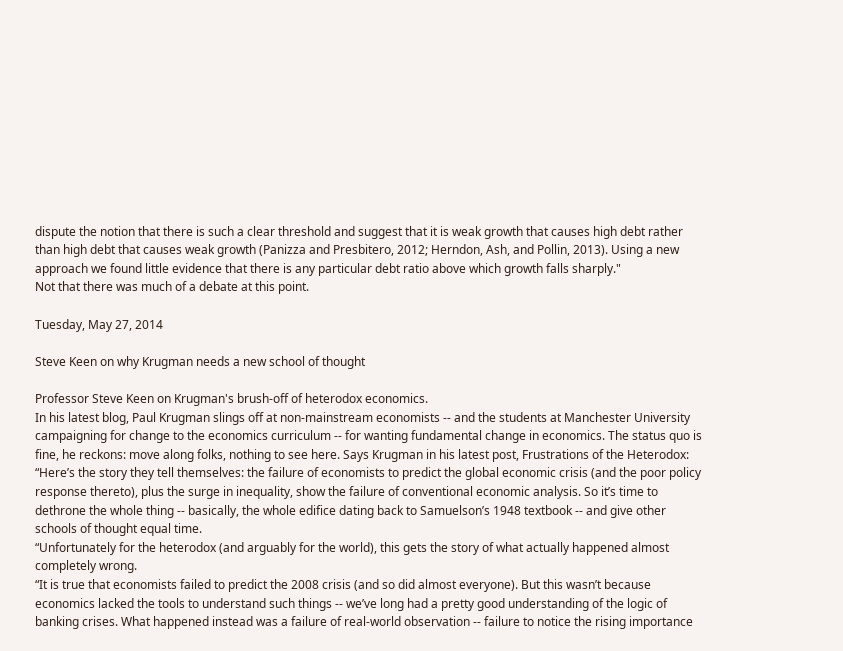dispute the notion that there is such a clear threshold and suggest that it is weak growth that causes high debt rather than high debt that causes weak growth (Panizza and Presbitero, 2012; Herndon, Ash, and Pollin, 2013). Using a new approach we found little evidence that there is any particular debt ratio above which growth falls sharply."
Not that there was much of a debate at this point.

Tuesday, May 27, 2014

Steve Keen on why Krugman needs a new school of thought

Professor Steve Keen on Krugman's brush-off of heterodox economics.
In his latest blog, Paul Krugman slings off at non-mainstream economists -- and the students at Manchester University campaigning for change to the economics curriculum -- for wanting fundamental change in economics. The status quo is fine, he reckons: move along folks, nothing to see here. Says Krugman in his latest post, Frustrations of the Heterodox:
“Here’s the story they tell themselves: the failure of economists to predict the global economic crisis (and the poor policy response thereto), plus the surge in inequality, show the failure of conventional economic analysis. So it’s time to dethrone the whole thing -- basically, the whole edifice dating back to Samuelson’s 1948 textbook -- and give other schools of thought equal time.
“Unfortunately for the heterodox (and arguably for the world), this gets the story of what actually happened almost completely wrong.
“It is true that economists failed to predict the 2008 crisis (and so did almost everyone). But this wasn’t because economics lacked the tools to understand such things -- we’ve long had a pretty good understanding of the logic of banking crises. What happened instead was a failure of real-world observation -- failure to notice the rising importance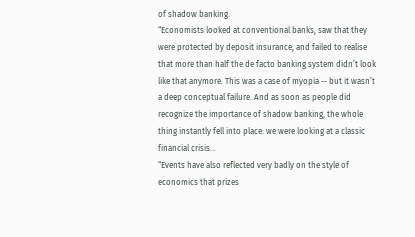of shadow banking.
“Economists looked at conventional banks, saw that they were protected by deposit insurance, and failed to realise that more than half the de facto banking system didn’t look like that anymore. This was a case of myopia -- but it wasn’t a deep conceptual failure. And as soon as people did recognize the importance of shadow banking, the whole thing instantly fell into place: we were looking at a classic financial crisis…
“Events have also reflected very badly on the style of economics that prizes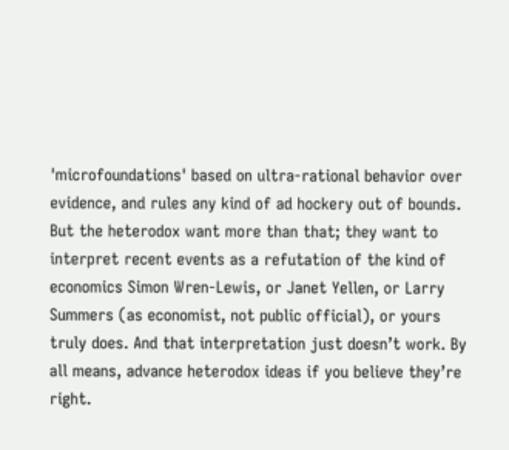'microfoundations' based on ultra-rational behavior over evidence, and rules any kind of ad hockery out of bounds. But the heterodox want more than that; they want to interpret recent events as a refutation of the kind of economics Simon Wren-Lewis, or Janet Yellen, or Larry Summers (as economist, not public official), or yours truly does. And that interpretation just doesn’t work. By all means, advance heterodox ideas if you believe they’re right.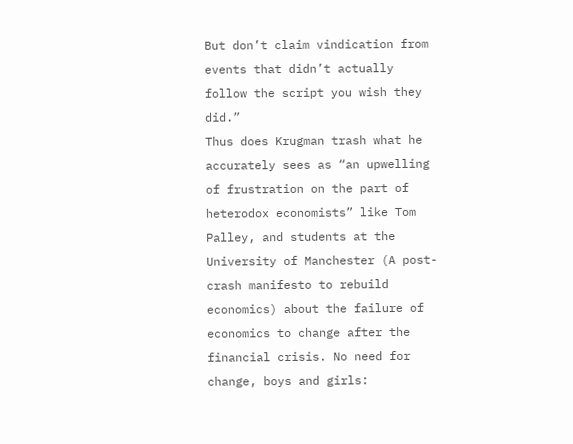But don’t claim vindication from events that didn’t actually follow the script you wish they did.”
Thus does Krugman trash what he accurately sees as “an upwelling of frustration on the part of heterodox economists” like Tom Palley, and students at the University of Manchester (A post-crash manifesto to rebuild economics) about the failure of economics to change after the financial crisis. No need for change, boys and girls: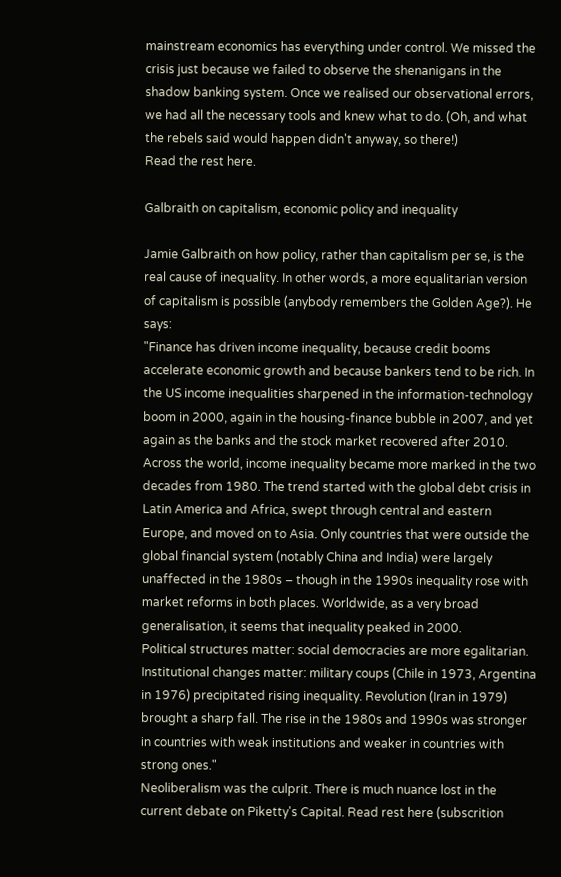mainstream economics has everything under control. We missed the crisis just because we failed to observe the shenanigans in the shadow banking system. Once we realised our observational errors, we had all the necessary tools and knew what to do. (Oh, and what the rebels said would happen didn't anyway, so there!)
Read the rest here.

Galbraith on capitalism, economic policy and inequality

Jamie Galbraith on how policy, rather than capitalism per se, is the real cause of inequality. In other words, a more equalitarian version of capitalism is possible (anybody remembers the Golden Age?). He says:
"Finance has driven income inequality, because credit booms accelerate economic growth and because bankers tend to be rich. In the US income inequalities sharpened in the information-technology boom in 2000, again in the housing-finance bubble in 2007, and yet again as the banks and the stock market recovered after 2010.
Across the world, income inequality became more marked in the two decades from 1980. The trend started with the global debt crisis in Latin America and Africa, swept through central and eastern Europe, and moved on to Asia. Only countries that were outside the global financial system (notably China and India) were largely unaffected in the 1980s – though in the 1990s inequality rose with market reforms in both places. Worldwide, as a very broad generalisation, it seems that inequality peaked in 2000.
Political structures matter: social democracies are more egalitarian. Institutional changes matter: military coups (Chile in 1973, Argentina in 1976) precipitated rising inequality. Revolution (Iran in 1979) brought a sharp fall. The rise in the 1980s and 1990s was stronger in countries with weak institutions and weaker in countries with strong ones."
Neoliberalism was the culprit. There is much nuance lost in the current debate on Piketty's Capital. Read rest here (subscrition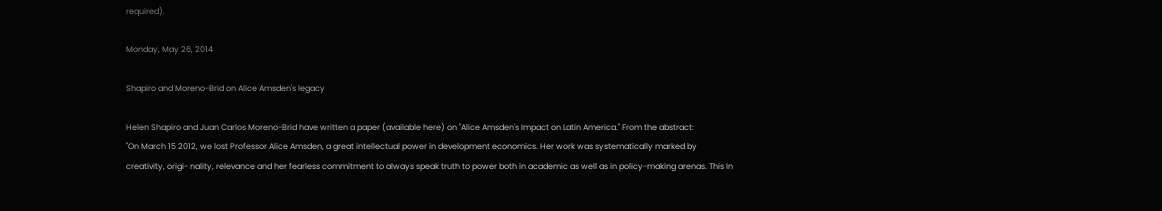required).

Monday, May 26, 2014

Shapiro and Moreno-Brid on Alice Amsden's legacy

Helen Shapiro and Juan Carlos Moreno-Brid have written a paper (available here) on "Alice Amsden's Impact on Latin America." From the abstract:
"On March 15 2012, we lost Professor Alice Amsden, a great intellectual power in development economics. Her work was systematically marked by creativity, origi- nality, relevance and her fearless commitment to always speak truth to power both in academic as well as in policy-making arenas. This In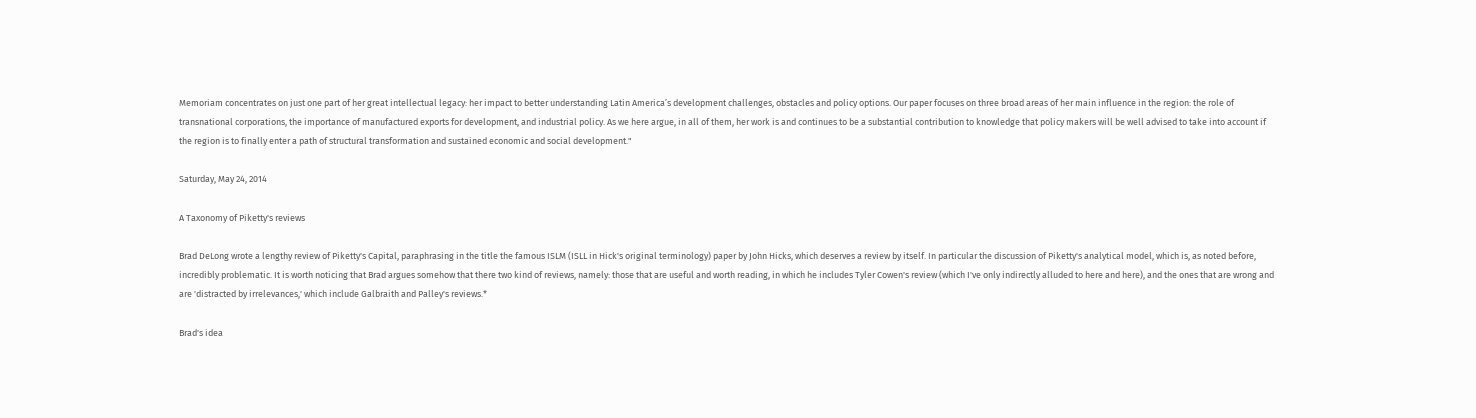Memoriam concentrates on just one part of her great intellectual legacy: her impact to better understanding Latin America’s development challenges, obstacles and policy options. Our paper focuses on three broad areas of her main influence in the region: the role of transnational corporations, the importance of manufactured exports for development, and industrial policy. As we here argue, in all of them, her work is and continues to be a substantial contribution to knowledge that policy makers will be well advised to take into account if the region is to finally enter a path of structural transformation and sustained economic and social development."

Saturday, May 24, 2014

A Taxonomy of Piketty's reviews

Brad DeLong wrote a lengthy review of Piketty's Capital, paraphrasing in the title the famous ISLM (ISLL in Hick's original terminology) paper by John Hicks, which deserves a review by itself. In particular the discussion of Piketty's analytical model, which is, as noted before, incredibly problematic. It is worth noticing that Brad argues somehow that there two kind of reviews, namely: those that are useful and worth reading, in which he includes Tyler Cowen's review (which I've only indirectly alluded to here and here), and the ones that are wrong and are 'distracted by irrelevances,' which include Galbraith and Palley's reviews.*

Brad's idea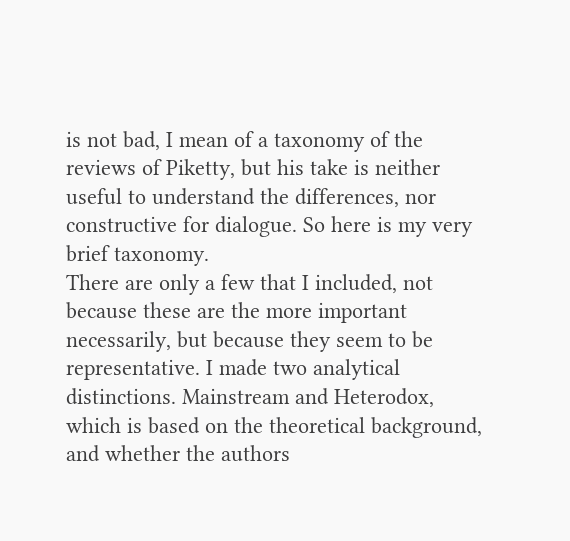is not bad, I mean of a taxonomy of the reviews of Piketty, but his take is neither useful to understand the differences, nor constructive for dialogue. So here is my very brief taxonomy.
There are only a few that I included, not because these are the more important necessarily, but because they seem to be representative. I made two analytical distinctions. Mainstream and Heterodox, which is based on the theoretical background, and whether the authors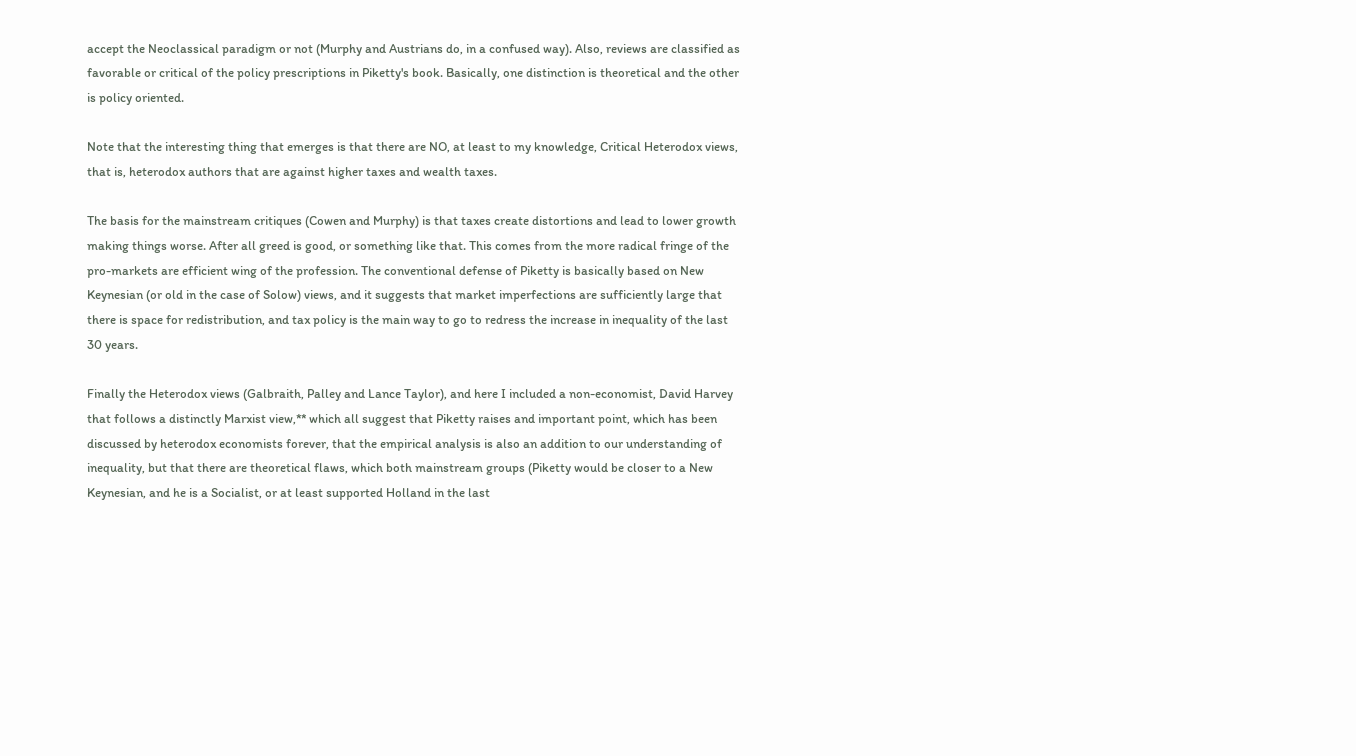accept the Neoclassical paradigm or not (Murphy and Austrians do, in a confused way). Also, reviews are classified as favorable or critical of the policy prescriptions in Piketty's book. Basically, one distinction is theoretical and the other is policy oriented.

Note that the interesting thing that emerges is that there are NO, at least to my knowledge, Critical Heterodox views, that is, heterodox authors that are against higher taxes and wealth taxes.

The basis for the mainstream critiques (Cowen and Murphy) is that taxes create distortions and lead to lower growth making things worse. After all greed is good, or something like that. This comes from the more radical fringe of the pro-markets are efficient wing of the profession. The conventional defense of Piketty is basically based on New Keynesian (or old in the case of Solow) views, and it suggests that market imperfections are sufficiently large that there is space for redistribution, and tax policy is the main way to go to redress the increase in inequality of the last 30 years.

Finally the Heterodox views (Galbraith, Palley and Lance Taylor), and here I included a non-economist, David Harvey that follows a distinctly Marxist view,** which all suggest that Piketty raises and important point, which has been discussed by heterodox economists forever, that the empirical analysis is also an addition to our understanding of inequality, but that there are theoretical flaws, which both mainstream groups (Piketty would be closer to a New Keynesian, and he is a Socialist, or at least supported Holland in the last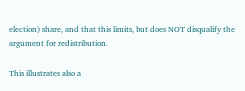election) share, and that this limits, but does NOT disqualify the argument for redistribution.

This illustrates also a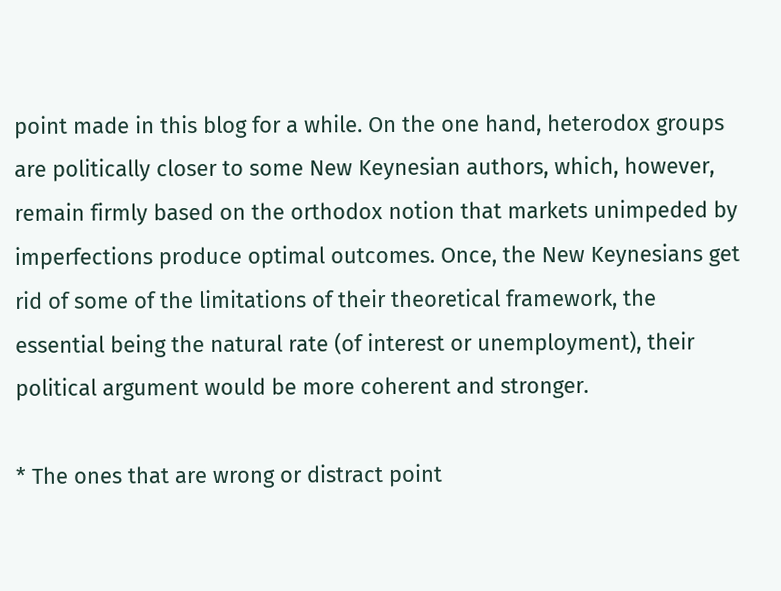point made in this blog for a while. On the one hand, heterodox groups are politically closer to some New Keynesian authors, which, however, remain firmly based on the orthodox notion that markets unimpeded by imperfections produce optimal outcomes. Once, the New Keynesians get rid of some of the limitations of their theoretical framework, the essential being the natural rate (of interest or unemployment), their political argument would be more coherent and stronger.

* The ones that are wrong or distract point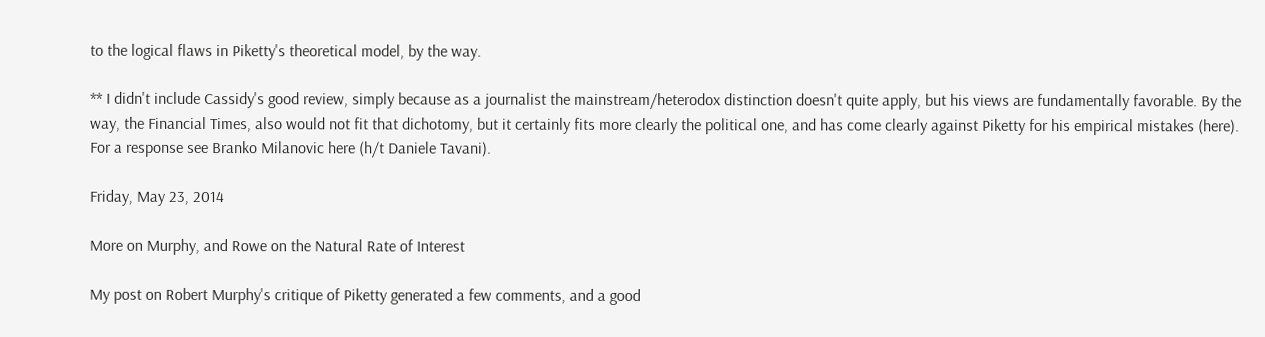to the logical flaws in Piketty's theoretical model, by the way.

** I didn't include Cassidy's good review, simply because as a journalist the mainstream/heterodox distinction doesn't quite apply, but his views are fundamentally favorable. By the way, the Financial Times, also would not fit that dichotomy, but it certainly fits more clearly the political one, and has come clearly against Piketty for his empirical mistakes (here). For a response see Branko Milanovic here (h/t Daniele Tavani).

Friday, May 23, 2014

More on Murphy, and Rowe on the Natural Rate of Interest

My post on Robert Murphy's critique of Piketty generated a few comments, and a good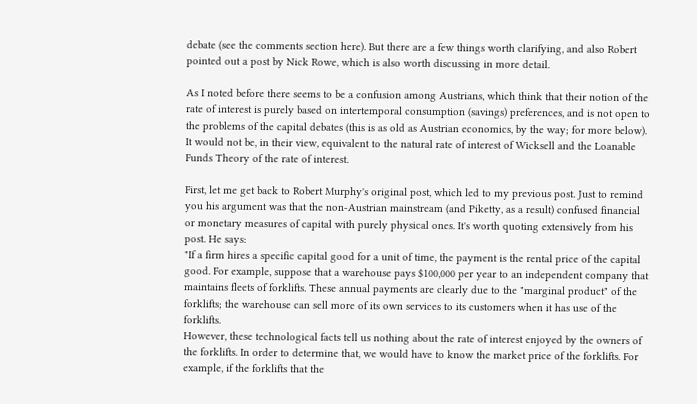debate (see the comments section here). But there are a few things worth clarifying, and also Robert pointed out a post by Nick Rowe, which is also worth discussing in more detail.

As I noted before there seems to be a confusion among Austrians, which think that their notion of the rate of interest is purely based on intertemporal consumption (savings) preferences, and is not open to the problems of the capital debates (this is as old as Austrian economics, by the way; for more below). It would not be, in their view, equivalent to the natural rate of interest of Wicksell and the Loanable Funds Theory of the rate of interest.

First, let me get back to Robert Murphy's original post, which led to my previous post. Just to remind you his argument was that the non-Austrian mainstream (and Piketty, as a result) confused financial or monetary measures of capital with purely physical ones. It's worth quoting extensively from his post. He says:
"If a firm hires a specific capital good for a unit of time, the payment is the rental price of the capital good. For example, suppose that a warehouse pays $100,000 per year to an independent company that maintains fleets of forklifts. These annual payments are clearly due to the "marginal product" of the forklifts; the warehouse can sell more of its own services to its customers when it has use of the forklifts.
However, these technological facts tell us nothing about the rate of interest enjoyed by the owners of the forklifts. In order to determine that, we would have to know the market price of the forklifts. For example, if the forklifts that the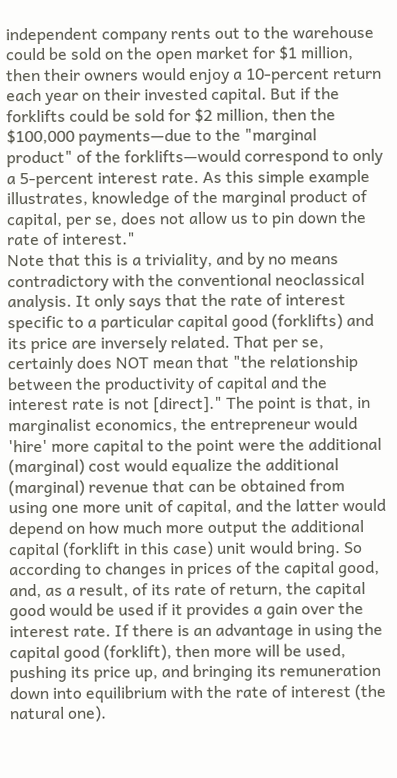independent company rents out to the warehouse could be sold on the open market for $1 million, then their owners would enjoy a 10-percent return each year on their invested capital. But if the forklifts could be sold for $2 million, then the $100,000 payments—due to the "marginal product" of the forklifts—would correspond to only a 5-percent interest rate. As this simple example illustrates, knowledge of the marginal product of capital, per se, does not allow us to pin down the rate of interest."
Note that this is a triviality, and by no means contradictory with the conventional neoclassical analysis. It only says that the rate of interest specific to a particular capital good (forklifts) and its price are inversely related. That per se, certainly does NOT mean that "the relationship between the productivity of capital and the interest rate is not [direct]." The point is that, in marginalist economics, the entrepreneur would 'hire' more capital to the point were the additional (marginal) cost would equalize the additional (marginal) revenue that can be obtained from using one more unit of capital, and the latter would depend on how much more output the additional capital (forklift in this case) unit would bring. So according to changes in prices of the capital good, and, as a result, of its rate of return, the capital good would be used if it provides a gain over the interest rate. If there is an advantage in using the capital good (forklift), then more will be used, pushing its price up, and bringing its remuneration down into equilibrium with the rate of interest (the natural one).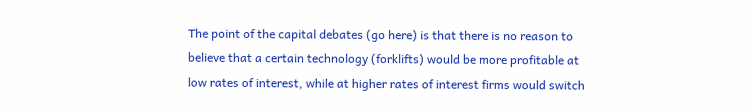The point of the capital debates (go here) is that there is no reason to believe that a certain technology (forklifts) would be more profitable at low rates of interest, while at higher rates of interest firms would switch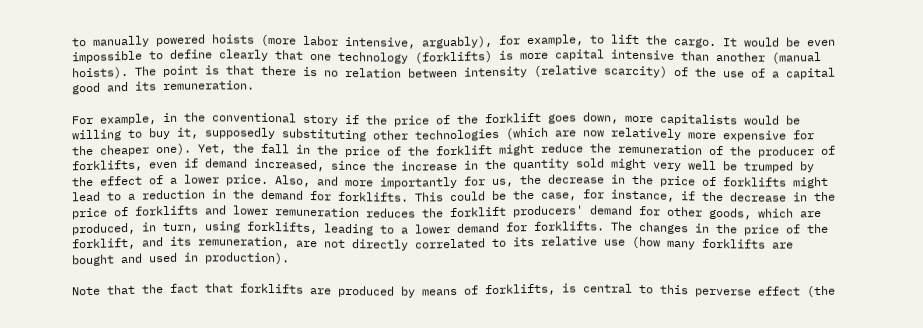to manually powered hoists (more labor intensive, arguably), for example, to lift the cargo. It would be even impossible to define clearly that one technology (forklifts) is more capital intensive than another (manual hoists). The point is that there is no relation between intensity (relative scarcity) of the use of a capital good and its remuneration.

For example, in the conventional story if the price of the forklift goes down, more capitalists would be willing to buy it, supposedly substituting other technologies (which are now relatively more expensive for the cheaper one). Yet, the fall in the price of the forklift might reduce the remuneration of the producer of forklifts, even if demand increased, since the increase in the quantity sold might very well be trumped by the effect of a lower price. Also, and more importantly for us, the decrease in the price of forklifts might lead to a reduction in the demand for forklifts. This could be the case, for instance, if the decrease in the price of forklifts and lower remuneration reduces the forklift producers' demand for other goods, which are produced, in turn, using forklifts, leading to a lower demand for forklifts. The changes in the price of the forklift, and its remuneration, are not directly correlated to its relative use (how many forklifts are bought and used in production).

Note that the fact that forklifts are produced by means of forklifts, is central to this perverse effect (the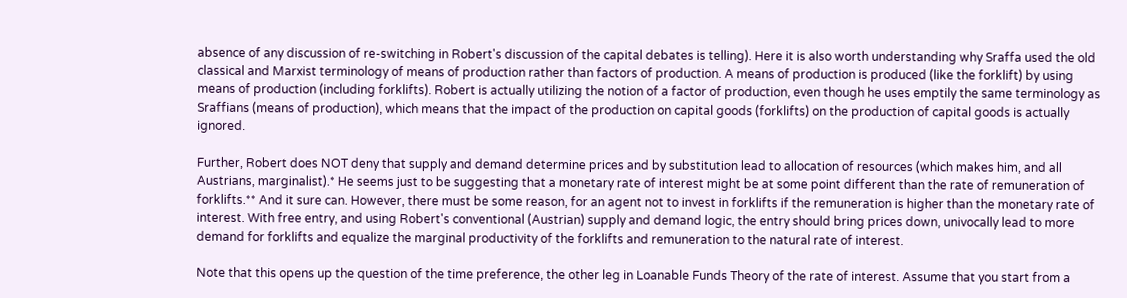absence of any discussion of re-switching in Robert's discussion of the capital debates is telling). Here it is also worth understanding why Sraffa used the old classical and Marxist terminology of means of production rather than factors of production. A means of production is produced (like the forklift) by using means of production (including forklifts). Robert is actually utilizing the notion of a factor of production, even though he uses emptily the same terminology as Sraffians (means of production), which means that the impact of the production on capital goods (forklifts) on the production of capital goods is actually ignored.

Further, Robert does NOT deny that supply and demand determine prices and by substitution lead to allocation of resources (which makes him, and all Austrians, marginalist).* He seems just to be suggesting that a monetary rate of interest might be at some point different than the rate of remuneration of forklifts.** And it sure can. However, there must be some reason, for an agent not to invest in forklifts if the remuneration is higher than the monetary rate of interest. With free entry, and using Robert's conventional (Austrian) supply and demand logic, the entry should bring prices down, univocally lead to more demand for forklifts and equalize the marginal productivity of the forklifts and remuneration to the natural rate of interest.

Note that this opens up the question of the time preference, the other leg in Loanable Funds Theory of the rate of interest. Assume that you start from a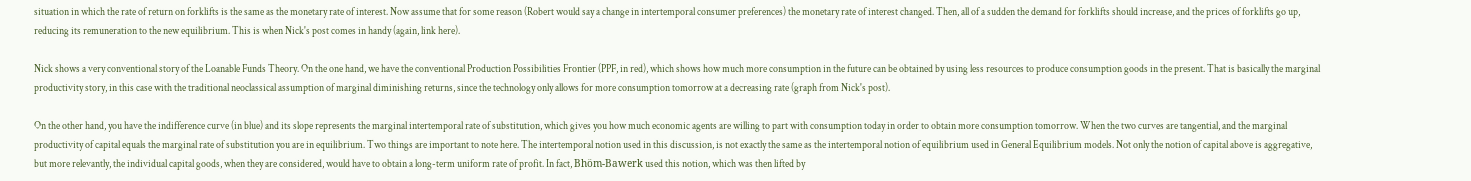situation in which the rate of return on forklifts is the same as the monetary rate of interest. Now assume that for some reason (Robert would say a change in intertemporal consumer preferences) the monetary rate of interest changed. Then, all of a sudden the demand for forklifts should increase, and the prices of forklifts go up, reducing its remuneration to the new equilibrium. This is when Nick's post comes in handy (again, link here).

Nick shows a very conventional story of the Loanable Funds Theory. On the one hand, we have the conventional Production Possibilities Frontier (PPF, in red), which shows how much more consumption in the future can be obtained by using less resources to produce consumption goods in the present. That is basically the marginal productivity story, in this case with the traditional neoclassical assumption of marginal diminishing returns, since the technology only allows for more consumption tomorrow at a decreasing rate (graph from Nick's post).

On the other hand, you have the indifference curve (in blue) and its slope represents the marginal intertemporal rate of substitution, which gives you how much economic agents are willing to part with consumption today in order to obtain more consumption tomorrow. When the two curves are tangential, and the marginal productivity of capital equals the marginal rate of substitution you are in equilibrium. Two things are important to note here. The intertemporal notion used in this discussion, is not exactly the same as the intertemporal notion of equilibrium used in General Equilibrium models. Not only the notion of capital above is aggregative, but more relevantly, the individual capital goods, when they are considered, would have to obtain a long-term uniform rate of profit. In fact, Bhöm-Bawerk used this notion, which was then lifted by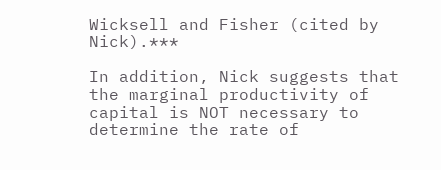Wicksell and Fisher (cited by Nick).***

In addition, Nick suggests that the marginal productivity of capital is NOT necessary to determine the rate of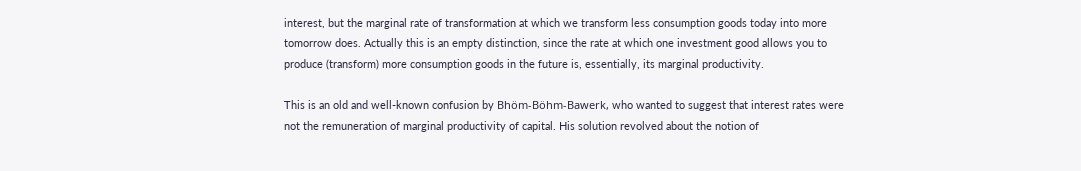interest, but the marginal rate of transformation at which we transform less consumption goods today into more tomorrow does. Actually this is an empty distinction, since the rate at which one investment good allows you to produce (transform) more consumption goods in the future is, essentially, its marginal productivity.

This is an old and well-known confusion by Bhöm-Böhm-Bawerk, who wanted to suggest that interest rates were not the remuneration of marginal productivity of capital. His solution revolved about the notion of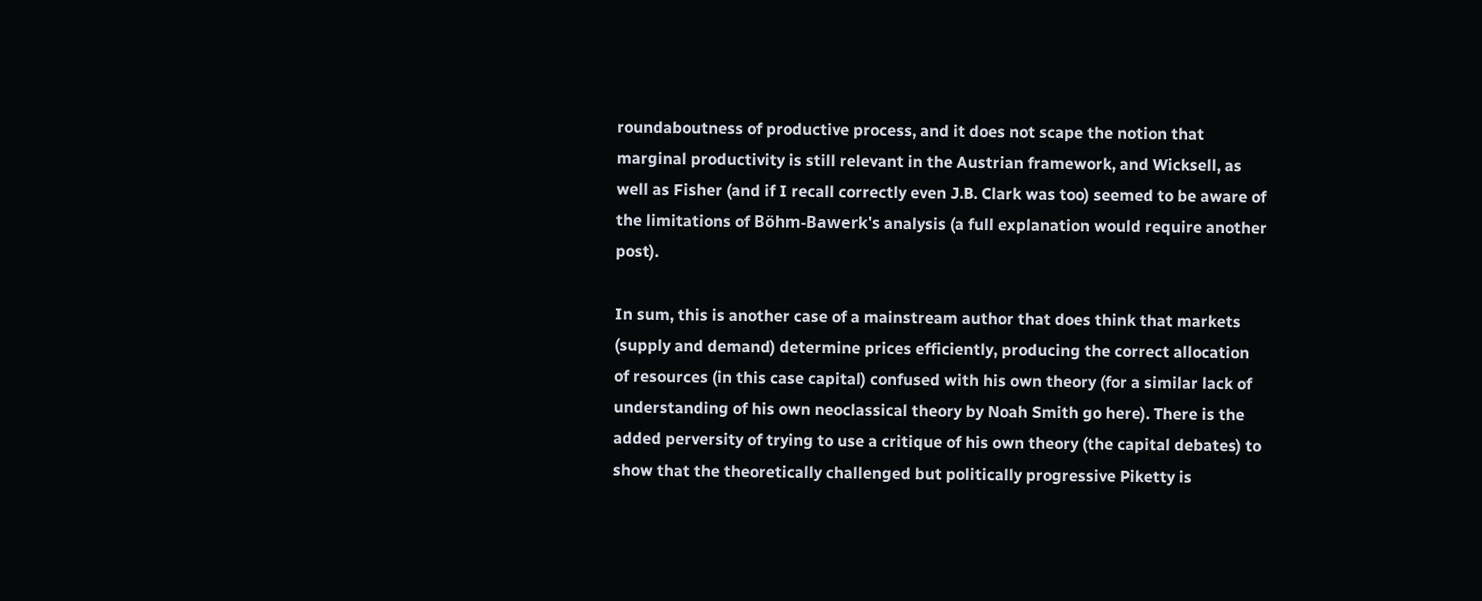roundaboutness of productive process, and it does not scape the notion that marginal productivity is still relevant in the Austrian framework, and Wicksell, as well as Fisher (and if I recall correctly even J.B. Clark was too) seemed to be aware of the limitations of Böhm-Bawerk's analysis (a full explanation would require another post).

In sum, this is another case of a mainstream author that does think that markets (supply and demand) determine prices efficiently, producing the correct allocation of resources (in this case capital) confused with his own theory (for a similar lack of understanding of his own neoclassical theory by Noah Smith go here). There is the added perversity of trying to use a critique of his own theory (the capital debates) to show that the theoretically challenged but politically progressive Piketty is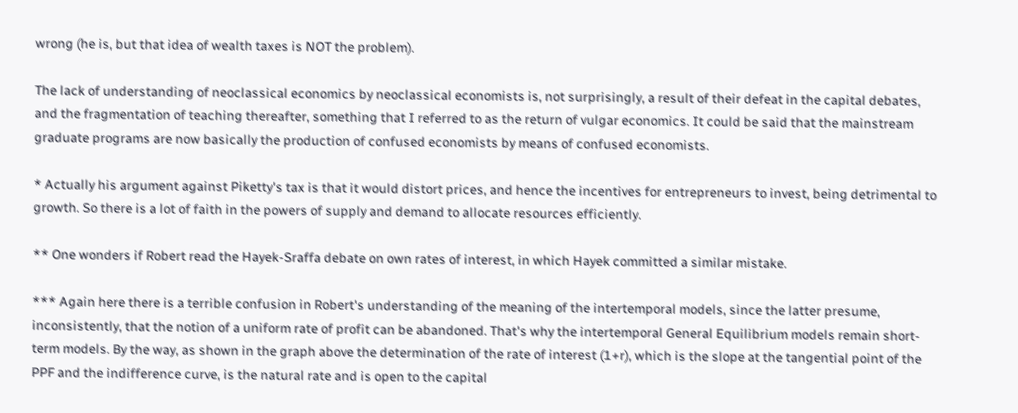wrong (he is, but that idea of wealth taxes is NOT the problem).

The lack of understanding of neoclassical economics by neoclassical economists is, not surprisingly, a result of their defeat in the capital debates, and the fragmentation of teaching thereafter, something that I referred to as the return of vulgar economics. It could be said that the mainstream graduate programs are now basically the production of confused economists by means of confused economists.

* Actually his argument against Piketty's tax is that it would distort prices, and hence the incentives for entrepreneurs to invest, being detrimental to growth. So there is a lot of faith in the powers of supply and demand to allocate resources efficiently.

** One wonders if Robert read the Hayek-Sraffa debate on own rates of interest, in which Hayek committed a similar mistake.

*** Again here there is a terrible confusion in Robert's understanding of the meaning of the intertemporal models, since the latter presume, inconsistently, that the notion of a uniform rate of profit can be abandoned. That's why the intertemporal General Equilibrium models remain short-term models. By the way, as shown in the graph above the determination of the rate of interest (1+r), which is the slope at the tangential point of the PPF and the indifference curve, is the natural rate and is open to the capital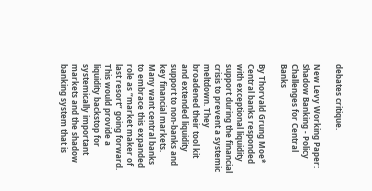debates critique.

New Levy Working Paper: Shadow Banking - Policy Challenges for Central Banks

By Thorvald Grung Moe*
Central banks responded with exceptional liquidity support during the financial crisis to prevent a systemic meltdown. They broadened their tool kit and extended liquidity support to non-banks and key financial markets. Many want central banks to embrace this expanded role as “market maker of last resort” going forward. This would provide a liquidity backstop for systemically important markets and the shadow banking system that is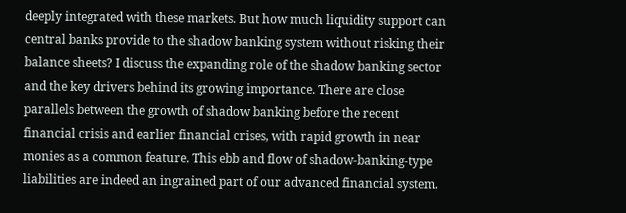deeply integrated with these markets. But how much liquidity support can central banks provide to the shadow banking system without risking their balance sheets? I discuss the expanding role of the shadow banking sector and the key drivers behind its growing importance. There are close parallels between the growth of shadow banking before the recent financial crisis and earlier financial crises, with rapid growth in near monies as a common feature. This ebb and flow of shadow-banking-type liabilities are indeed an ingrained part of our advanced financial system.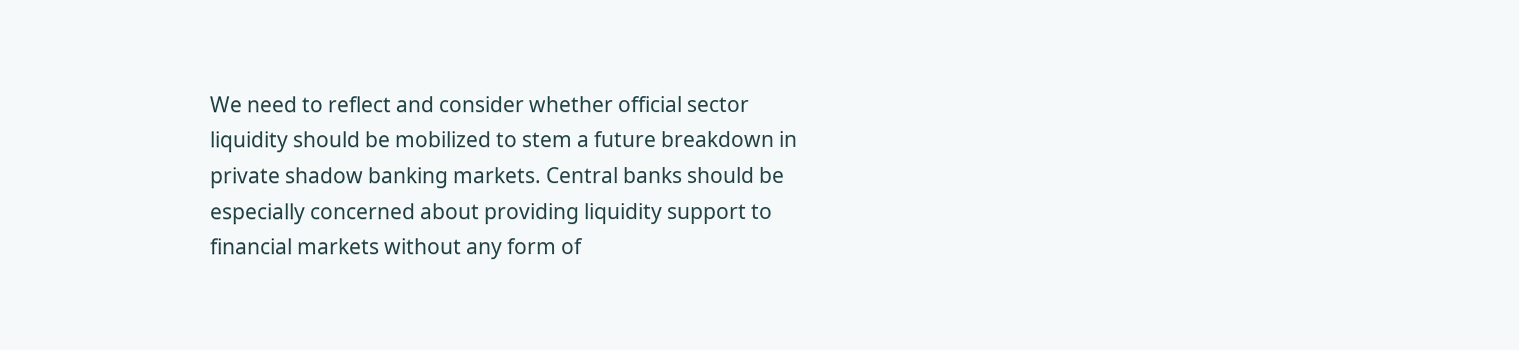We need to reflect and consider whether official sector liquidity should be mobilized to stem a future breakdown in private shadow banking markets. Central banks should be especially concerned about providing liquidity support to financial markets without any form of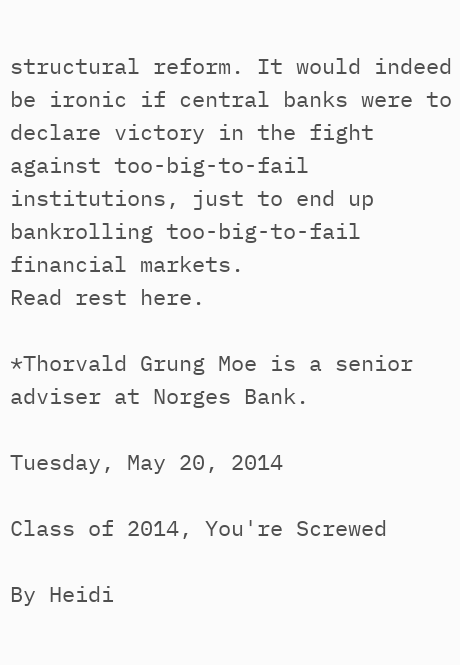structural reform. It would indeed be ironic if central banks were to declare victory in the fight against too-big-to-fail institutions, just to end up bankrolling too-big-to-fail financial markets.
Read rest here.

*Thorvald Grung Moe is a senior adviser at Norges Bank.

Tuesday, May 20, 2014

Class of 2014, You're Screwed

By Heidi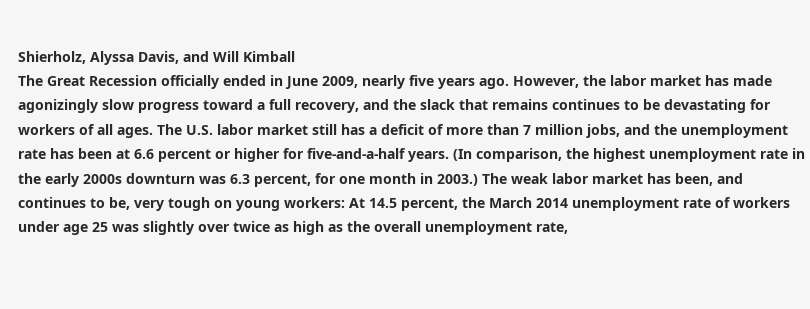Shierholz, Alyssa Davis, and Will Kimball
The Great Recession officially ended in June 2009, nearly five years ago. However, the labor market has made agonizingly slow progress toward a full recovery, and the slack that remains continues to be devastating for workers of all ages. The U.S. labor market still has a deficit of more than 7 million jobs, and the unemployment rate has been at 6.6 percent or higher for five-and-a-half years. (In comparison, the highest unemployment rate in the early 2000s downturn was 6.3 percent, for one month in 2003.) The weak labor market has been, and continues to be, very tough on young workers: At 14.5 percent, the March 2014 unemployment rate of workers under age 25 was slightly over twice as high as the overall unemployment rate,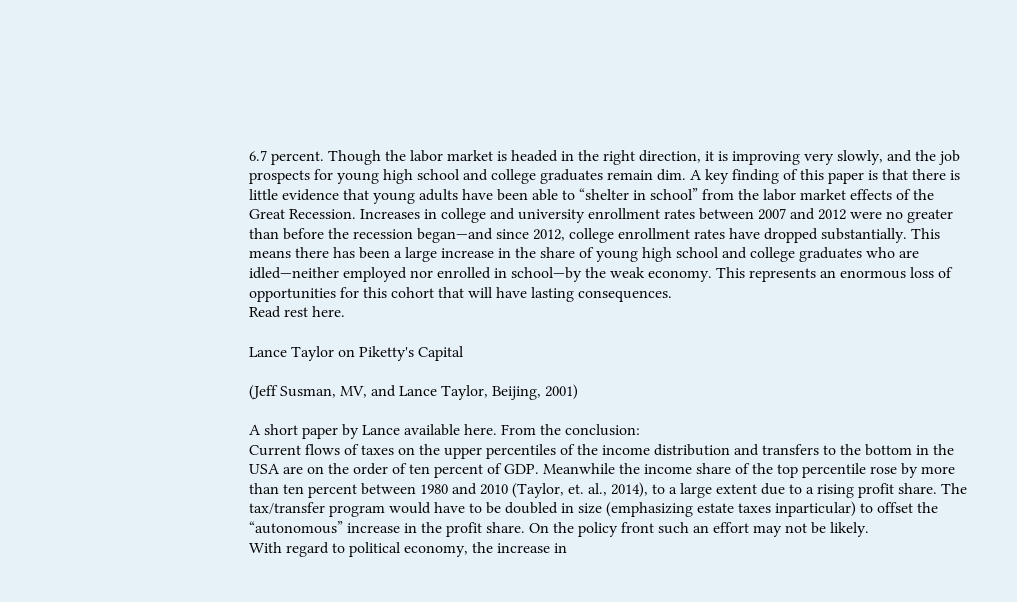6.7 percent. Though the labor market is headed in the right direction, it is improving very slowly, and the job prospects for young high school and college graduates remain dim. A key finding of this paper is that there is little evidence that young adults have been able to “shelter in school” from the labor market effects of the Great Recession. Increases in college and university enrollment rates between 2007 and 2012 were no greater than before the recession began—and since 2012, college enrollment rates have dropped substantially. This means there has been a large increase in the share of young high school and college graduates who are idled—neither employed nor enrolled in school—by the weak economy. This represents an enormous loss of opportunities for this cohort that will have lasting consequences.
Read rest here.

Lance Taylor on Piketty's Capital

(Jeff Susman, MV, and Lance Taylor, Beijing, 2001)

A short paper by Lance available here. From the conclusion:
Current flows of taxes on the upper percentiles of the income distribution and transfers to the bottom in the USA are on the order of ten percent of GDP. Meanwhile the income share of the top percentile rose by more than ten percent between 1980 and 2010 (Taylor, et. al., 2014), to a large extent due to a rising profit share. The tax/transfer program would have to be doubled in size (emphasizing estate taxes inparticular) to offset the “autonomous” increase in the profit share. On the policy front such an effort may not be likely.
With regard to political economy, the increase in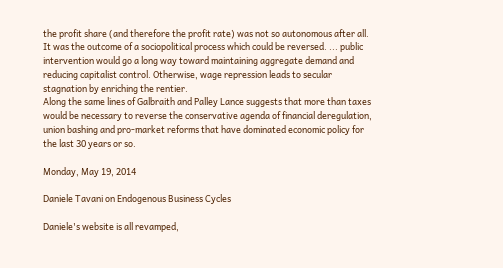the profit share (and therefore the profit rate) was not so autonomous after all. It was the outcome of a sociopolitical process which could be reversed. ... public intervention would go a long way toward maintaining aggregate demand and reducing capitalist control. Otherwise, wage repression leads to secular stagnation by enriching the rentier.
Along the same lines of Galbraith and Palley Lance suggests that more than taxes would be necessary to reverse the conservative agenda of financial deregulation, union bashing and pro-market reforms that have dominated economic policy for the last 30 years or so.

Monday, May 19, 2014

Daniele Tavani on Endogenous Business Cycles

Daniele's website is all revamped,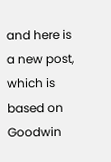and here is a new post, which is based on Goodwin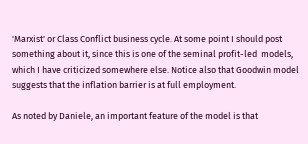'Marxist' or Class Conflict business cycle. At some point I should post something about it, since this is one of the seminal profit-led  models, which I have criticized somewhere else. Notice also that Goodwin model suggests that the inflation barrier is at full employment.

As noted by Daniele, an important feature of the model is that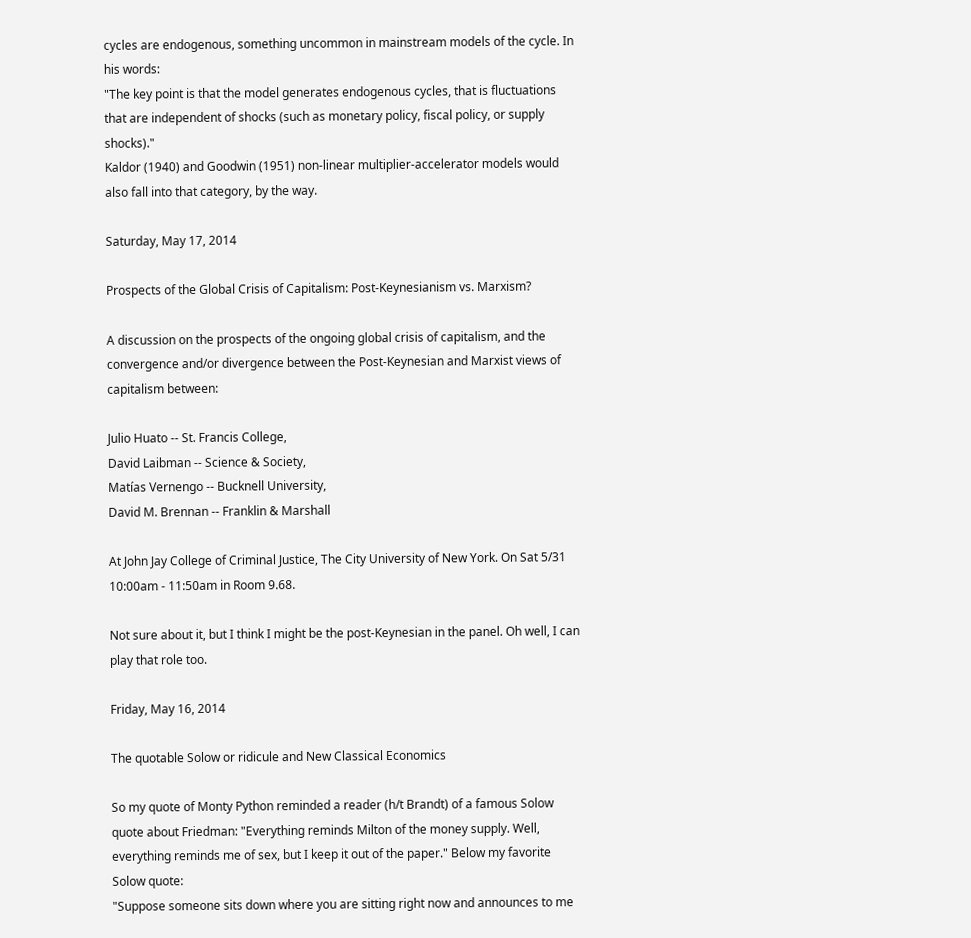cycles are endogenous, something uncommon in mainstream models of the cycle. In his words:
"The key point is that the model generates endogenous cycles, that is fluctuations that are independent of shocks (such as monetary policy, fiscal policy, or supply shocks)."
Kaldor (1940) and Goodwin (1951) non-linear multiplier-accelerator models would also fall into that category, by the way.

Saturday, May 17, 2014

Prospects of the Global Crisis of Capitalism: Post-Keynesianism vs. Marxism?

A discussion on the prospects of the ongoing global crisis of capitalism, and the convergence and/or divergence between the Post-Keynesian and Marxist views of capitalism between:

Julio Huato -- St. Francis College,
David Laibman -- Science & Society,
Matías Vernengo -- Bucknell University,
David M. Brennan -- Franklin & Marshall

At John Jay College of Criminal Justice, The City University of New York. On Sat 5/31 10:00am - 11:50am in Room 9.68.

Not sure about it, but I think I might be the post-Keynesian in the panel. Oh well, I can play that role too.

Friday, May 16, 2014

The quotable Solow or ridicule and New Classical Economics

So my quote of Monty Python reminded a reader (h/t Brandt) of a famous Solow quote about Friedman: "Everything reminds Milton of the money supply. Well, everything reminds me of sex, but I keep it out of the paper." Below my favorite Solow quote:
"Suppose someone sits down where you are sitting right now and announces to me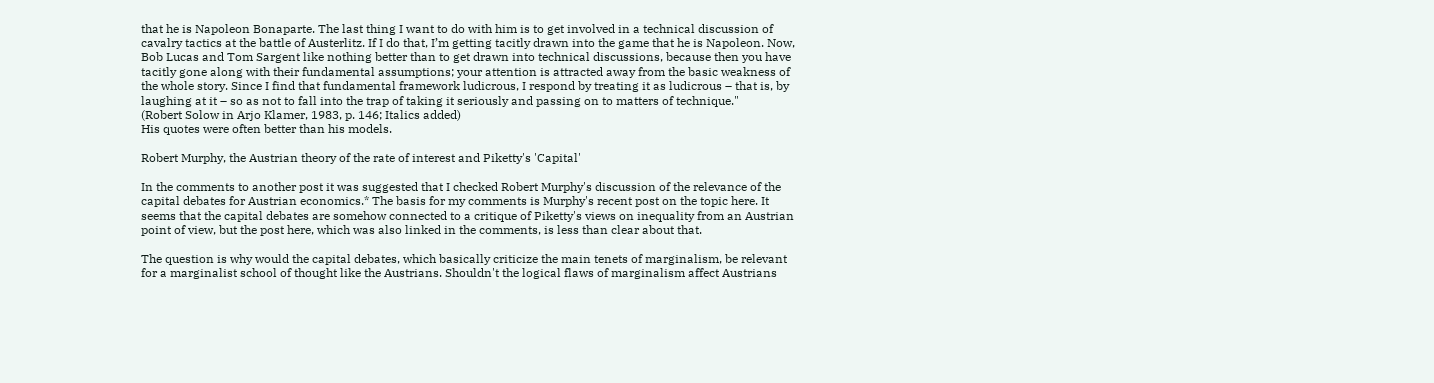that he is Napoleon Bonaparte. The last thing I want to do with him is to get involved in a technical discussion of cavalry tactics at the battle of Austerlitz. If I do that, I’m getting tacitly drawn into the game that he is Napoleon. Now, Bob Lucas and Tom Sargent like nothing better than to get drawn into technical discussions, because then you have tacitly gone along with their fundamental assumptions; your attention is attracted away from the basic weakness of the whole story. Since I find that fundamental framework ludicrous, I respond by treating it as ludicrous – that is, by laughing at it – so as not to fall into the trap of taking it seriously and passing on to matters of technique."
(Robert Solow in Arjo Klamer, 1983, p. 146; Italics added)
His quotes were often better than his models.

Robert Murphy, the Austrian theory of the rate of interest and Piketty's 'Capital'

In the comments to another post it was suggested that I checked Robert Murphy's discussion of the relevance of the capital debates for Austrian economics.* The basis for my comments is Murphy's recent post on the topic here. It seems that the capital debates are somehow connected to a critique of Piketty's views on inequality from an Austrian point of view, but the post here, which was also linked in the comments, is less than clear about that.

The question is why would the capital debates, which basically criticize the main tenets of marginalism, be relevant for a marginalist school of thought like the Austrians. Shouldn't the logical flaws of marginalism affect Austrians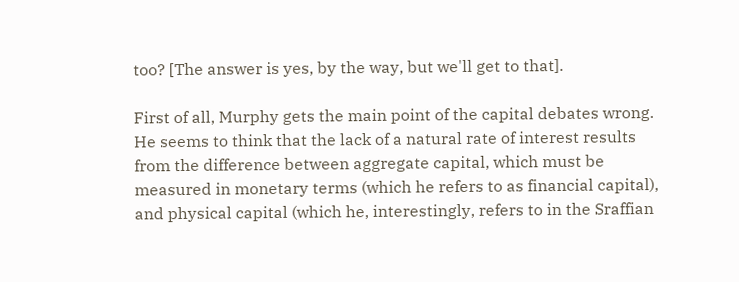too? [The answer is yes, by the way, but we'll get to that].

First of all, Murphy gets the main point of the capital debates wrong. He seems to think that the lack of a natural rate of interest results from the difference between aggregate capital, which must be measured in monetary terms (which he refers to as financial capital), and physical capital (which he, interestingly, refers to in the Sraffian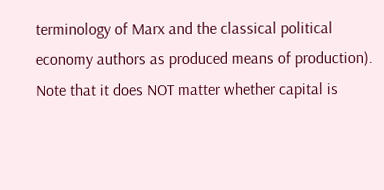terminology of Marx and the classical political economy authors as produced means of production). Note that it does NOT matter whether capital is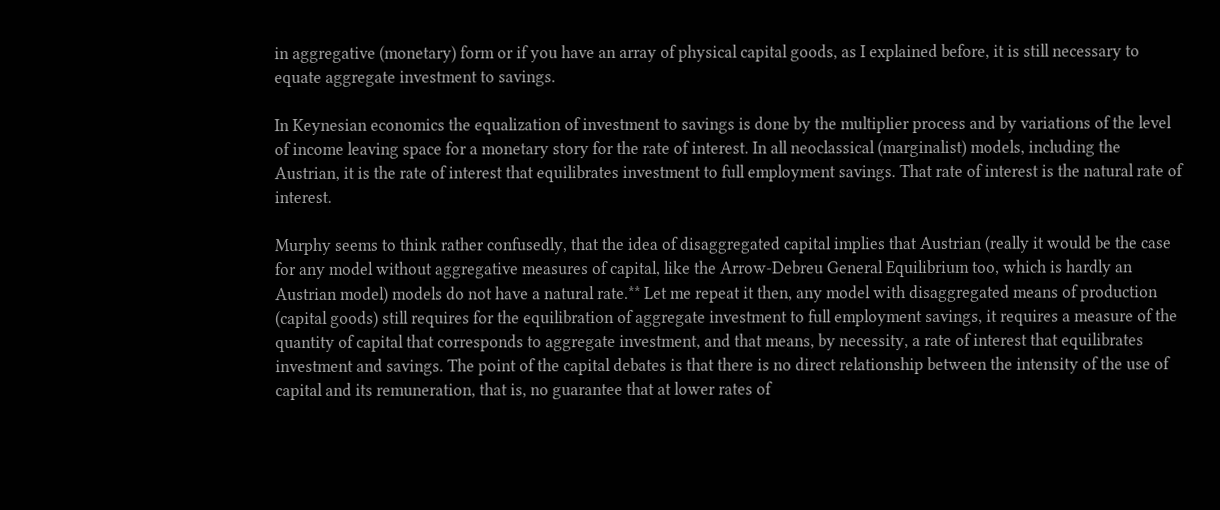in aggregative (monetary) form or if you have an array of physical capital goods, as I explained before, it is still necessary to equate aggregate investment to savings.

In Keynesian economics the equalization of investment to savings is done by the multiplier process and by variations of the level of income leaving space for a monetary story for the rate of interest. In all neoclassical (marginalist) models, including the Austrian, it is the rate of interest that equilibrates investment to full employment savings. That rate of interest is the natural rate of interest.

Murphy seems to think rather confusedly, that the idea of disaggregated capital implies that Austrian (really it would be the case for any model without aggregative measures of capital, like the Arrow-Debreu General Equilibrium too, which is hardly an Austrian model) models do not have a natural rate.** Let me repeat it then, any model with disaggregated means of production (capital goods) still requires for the equilibration of aggregate investment to full employment savings, it requires a measure of the quantity of capital that corresponds to aggregate investment, and that means, by necessity, a rate of interest that equilibrates investment and savings. The point of the capital debates is that there is no direct relationship between the intensity of the use of capital and its remuneration, that is, no guarantee that at lower rates of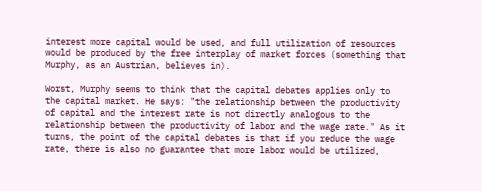interest more capital would be used, and full utilization of resources would be produced by the free interplay of market forces (something that Murphy, as an Austrian, believes in).

Worst, Murphy seems to think that the capital debates applies only to the capital market. He says: "the relationship between the productivity of capital and the interest rate is not directly analogous to the relationship between the productivity of labor and the wage rate." As it turns, the point of the capital debates is that if you reduce the wage rate, there is also no guarantee that more labor would be utilized,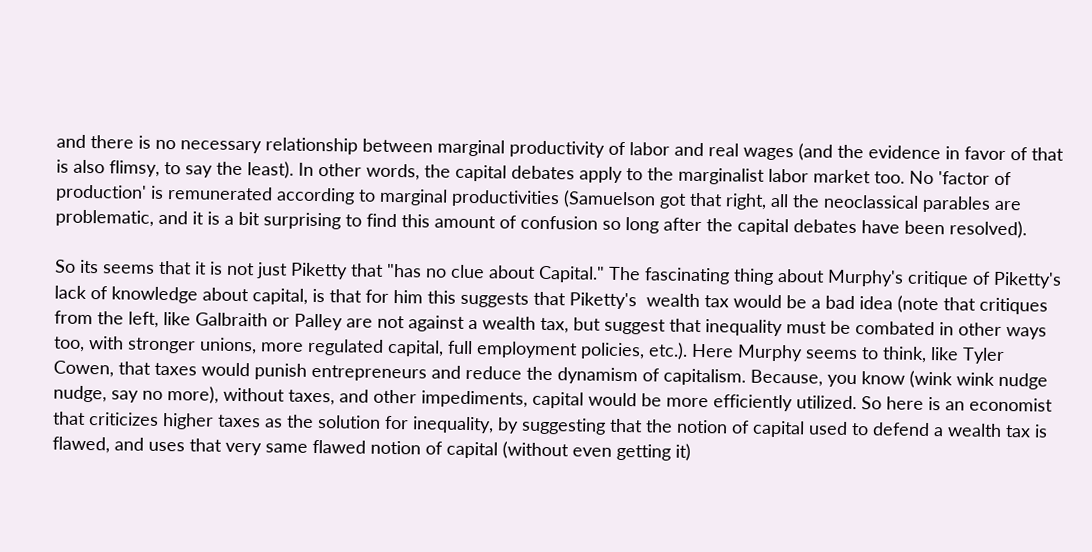and there is no necessary relationship between marginal productivity of labor and real wages (and the evidence in favor of that is also flimsy, to say the least). In other words, the capital debates apply to the marginalist labor market too. No 'factor of production' is remunerated according to marginal productivities (Samuelson got that right, all the neoclassical parables are problematic, and it is a bit surprising to find this amount of confusion so long after the capital debates have been resolved).

So its seems that it is not just Piketty that "has no clue about Capital." The fascinating thing about Murphy's critique of Piketty's lack of knowledge about capital, is that for him this suggests that Piketty's  wealth tax would be a bad idea (note that critiques from the left, like Galbraith or Palley are not against a wealth tax, but suggest that inequality must be combated in other ways too, with stronger unions, more regulated capital, full employment policies, etc.). Here Murphy seems to think, like Tyler Cowen, that taxes would punish entrepreneurs and reduce the dynamism of capitalism. Because, you know (wink wink nudge nudge, say no more), without taxes, and other impediments, capital would be more efficiently utilized. So here is an economist that criticizes higher taxes as the solution for inequality, by suggesting that the notion of capital used to defend a wealth tax is flawed, and uses that very same flawed notion of capital (without even getting it)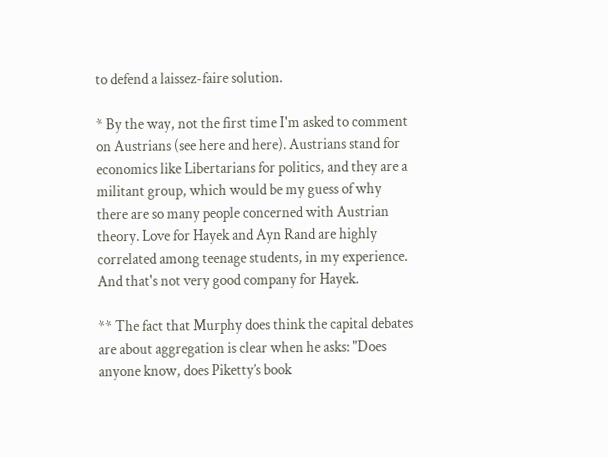to defend a laissez-faire solution.

* By the way, not the first time I'm asked to comment on Austrians (see here and here). Austrians stand for economics like Libertarians for politics, and they are a militant group, which would be my guess of why there are so many people concerned with Austrian theory. Love for Hayek and Ayn Rand are highly correlated among teenage students, in my experience. And that's not very good company for Hayek.

** The fact that Murphy does think the capital debates are about aggregation is clear when he asks: "Does anyone know, does Piketty’s book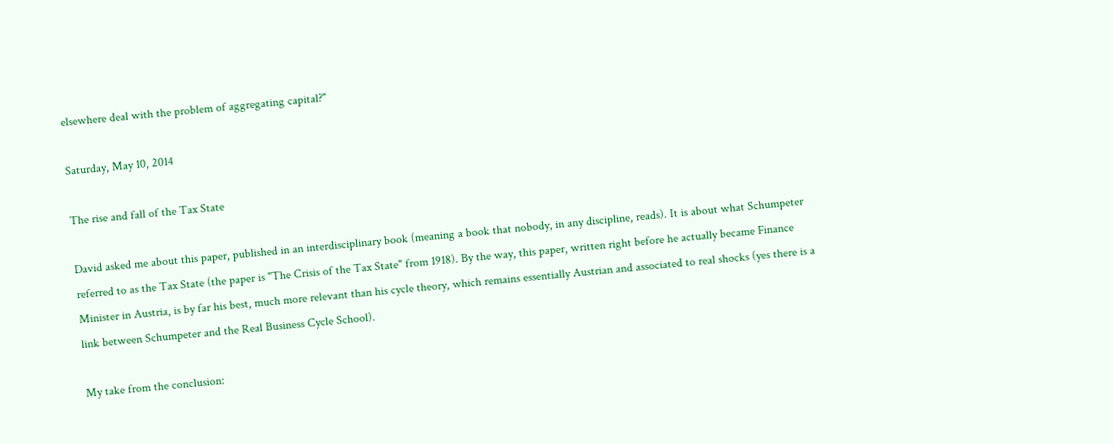elsewhere deal with the problem of aggregating capital?"

Saturday, May 10, 2014

The rise and fall of the Tax State

David asked me about this paper, published in an interdisciplinary book (meaning a book that nobody, in any discipline, reads). It is about what Schumpeter referred to as the Tax State (the paper is "The Crisis of the Tax State" from 1918). By the way, this paper, written right before he actually became Finance Minister in Austria, is by far his best, much more relevant than his cycle theory, which remains essentially Austrian and associated to real shocks (yes there is a link between Schumpeter and the Real Business Cycle School).

My take from the conclusion: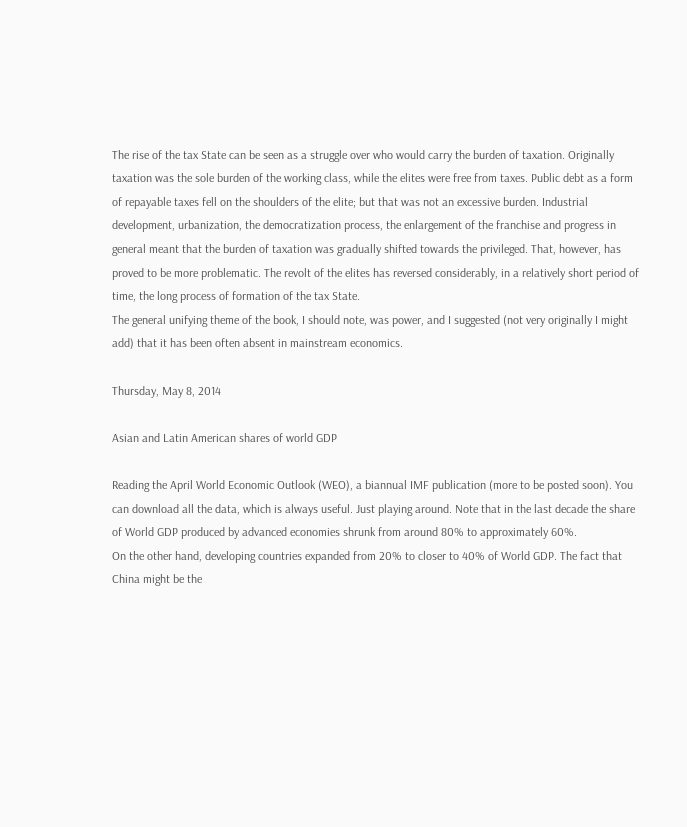The rise of the tax State can be seen as a struggle over who would carry the burden of taxation. Originally taxation was the sole burden of the working class, while the elites were free from taxes. Public debt as a form of repayable taxes fell on the shoulders of the elite; but that was not an excessive burden. Industrial development, urbanization, the democratization process, the enlargement of the franchise and progress in general meant that the burden of taxation was gradually shifted towards the privileged. That, however, has proved to be more problematic. The revolt of the elites has reversed considerably, in a relatively short period of time, the long process of formation of the tax State.
The general unifying theme of the book, I should note, was power, and I suggested (not very originally I might add) that it has been often absent in mainstream economics.

Thursday, May 8, 2014

Asian and Latin American shares of world GDP

Reading the April World Economic Outlook (WEO), a biannual IMF publication (more to be posted soon). You can download all the data, which is always useful. Just playing around. Note that in the last decade the share of World GDP produced by advanced economies shrunk from around 80% to approximately 60%.
On the other hand, developing countries expanded from 20% to closer to 40% of World GDP. The fact that China might be the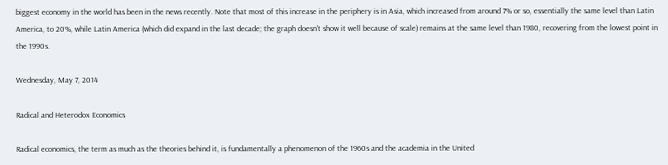biggest economy in the world has been in the news recently. Note that most of this increase in the periphery is in Asia, which increased from around 7% or so, essentially the same level than Latin America, to 20%, while Latin America (which did expand in the last decade; the graph doesn't show it well because of scale) remains at the same level than 1980, recovering from the lowest point in the 1990s.

Wednesday, May 7, 2014

Radical and Heterodox Economics

Radical economics, the term as much as the theories behind it, is fundamentally a phenomenon of the 1960s and the academia in the United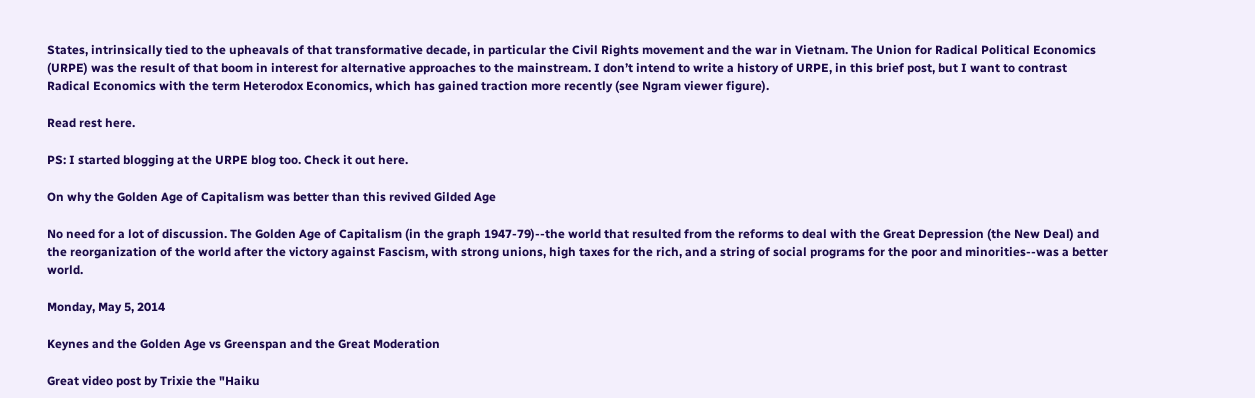States, intrinsically tied to the upheavals of that transformative decade, in particular the Civil Rights movement and the war in Vietnam. The Union for Radical Political Economics (URPE) was the result of that boom in interest for alternative approaches to the mainstream. I don’t intend to write a history of URPE, in this brief post, but I want to contrast Radical Economics with the term Heterodox Economics, which has gained traction more recently (see Ngram viewer figure).

Read rest here.

PS: I started blogging at the URPE blog too. Check it out here.

On why the Golden Age of Capitalism was better than this revived Gilded Age

No need for a lot of discussion. The Golden Age of Capitalism (in the graph 1947-79)--the world that resulted from the reforms to deal with the Great Depression (the New Deal) and the reorganization of the world after the victory against Fascism, with strong unions, high taxes for the rich, and a string of social programs for the poor and minorities--was a better world.

Monday, May 5, 2014

Keynes and the Golden Age vs Greenspan and the Great Moderation

Great video post by Trixie the "Haiku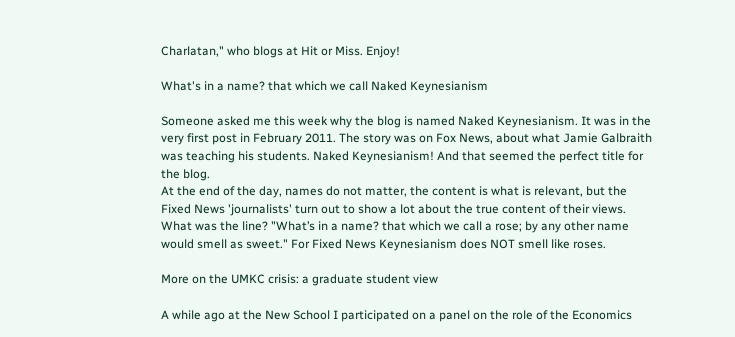Charlatan," who blogs at Hit or Miss. Enjoy!

What's in a name? that which we call Naked Keynesianism

Someone asked me this week why the blog is named Naked Keynesianism. It was in the very first post in February 2011. The story was on Fox News, about what Jamie Galbraith was teaching his students. Naked Keynesianism! And that seemed the perfect title for the blog.
At the end of the day, names do not matter, the content is what is relevant, but the Fixed News 'journalists' turn out to show a lot about the true content of their views. What was the line? "What’s in a name? that which we call a rose; by any other name would smell as sweet." For Fixed News Keynesianism does NOT smell like roses.

More on the UMKC crisis: a graduate student view

A while ago at the New School I participated on a panel on the role of the Economics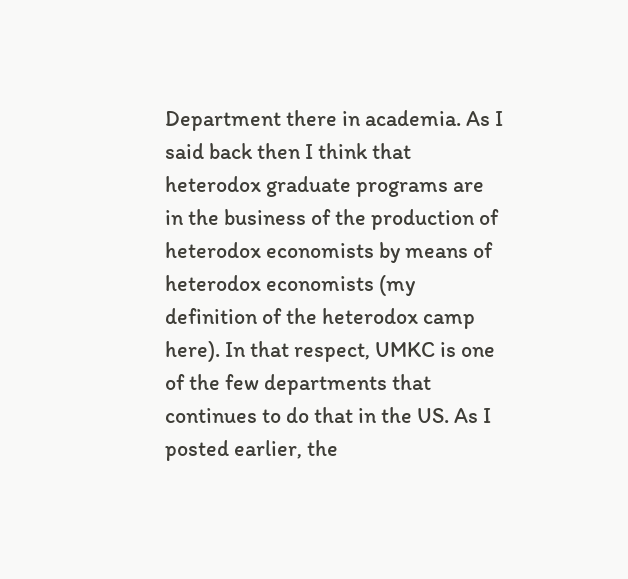Department there in academia. As I said back then I think that heterodox graduate programs are in the business of the production of heterodox economists by means of heterodox economists (my definition of the heterodox camp here). In that respect, UMKC is one of the few departments that continues to do that in the US. As I posted earlier, the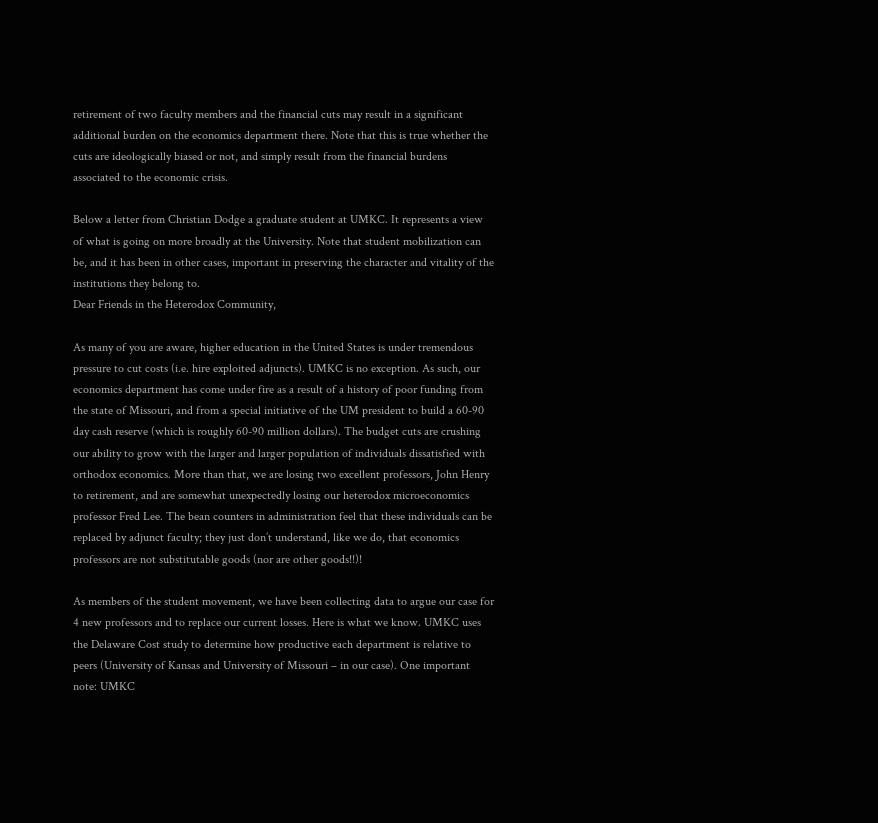retirement of two faculty members and the financial cuts may result in a significant additional burden on the economics department there. Note that this is true whether the cuts are ideologically biased or not, and simply result from the financial burdens associated to the economic crisis.

Below a letter from Christian Dodge a graduate student at UMKC. It represents a view of what is going on more broadly at the University. Note that student mobilization can be, and it has been in other cases, important in preserving the character and vitality of the institutions they belong to.
Dear Friends in the Heterodox Community,

As many of you are aware, higher education in the United States is under tremendous pressure to cut costs (i.e. hire exploited adjuncts). UMKC is no exception. As such, our economics department has come under fire as a result of a history of poor funding from the state of Missouri, and from a special initiative of the UM president to build a 60-90 day cash reserve (which is roughly 60-90 million dollars). The budget cuts are crushing our ability to grow with the larger and larger population of individuals dissatisfied with orthodox economics. More than that, we are losing two excellent professors, John Henry to retirement, and are somewhat unexpectedly losing our heterodox microeconomics professor Fred Lee. The bean counters in administration feel that these individuals can be replaced by adjunct faculty; they just don’t understand, like we do, that economics professors are not substitutable goods (nor are other goods!!)!

As members of the student movement, we have been collecting data to argue our case for 4 new professors and to replace our current losses. Here is what we know. UMKC uses the Delaware Cost study to determine how productive each department is relative to peers (University of Kansas and University of Missouri – in our case). One important note: UMKC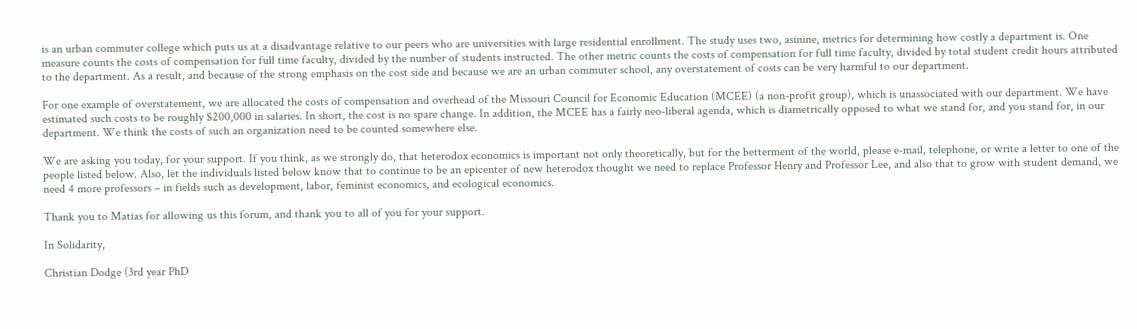is an urban commuter college which puts us at a disadvantage relative to our peers who are universities with large residential enrollment. The study uses two, asinine, metrics for determining how costly a department is. One measure counts the costs of compensation for full time faculty, divided by the number of students instructed. The other metric counts the costs of compensation for full time faculty, divided by total student credit hours attributed to the department. As a result, and because of the strong emphasis on the cost side and because we are an urban commuter school, any overstatement of costs can be very harmful to our department.

For one example of overstatement, we are allocated the costs of compensation and overhead of the Missouri Council for Economic Education (MCEE) (a non-profit group), which is unassociated with our department. We have estimated such costs to be roughly $200,000 in salaries. In short, the cost is no spare change. In addition, the MCEE has a fairly neo-liberal agenda, which is diametrically opposed to what we stand for, and you stand for, in our department. We think the costs of such an organization need to be counted somewhere else.

We are asking you today, for your support. If you think, as we strongly do, that heterodox economics is important not only theoretically, but for the betterment of the world, please e-mail, telephone, or write a letter to one of the people listed below. Also, let the individuals listed below know that to continue to be an epicenter of new heterodox thought we need to replace Professor Henry and Professor Lee, and also that to grow with student demand, we need 4 more professors – in fields such as development, labor, feminist economics, and ecological economics.

Thank you to Matias for allowing us this forum, and thank you to all of you for your support.

In Solidarity,

Christian Dodge (3rd year PhD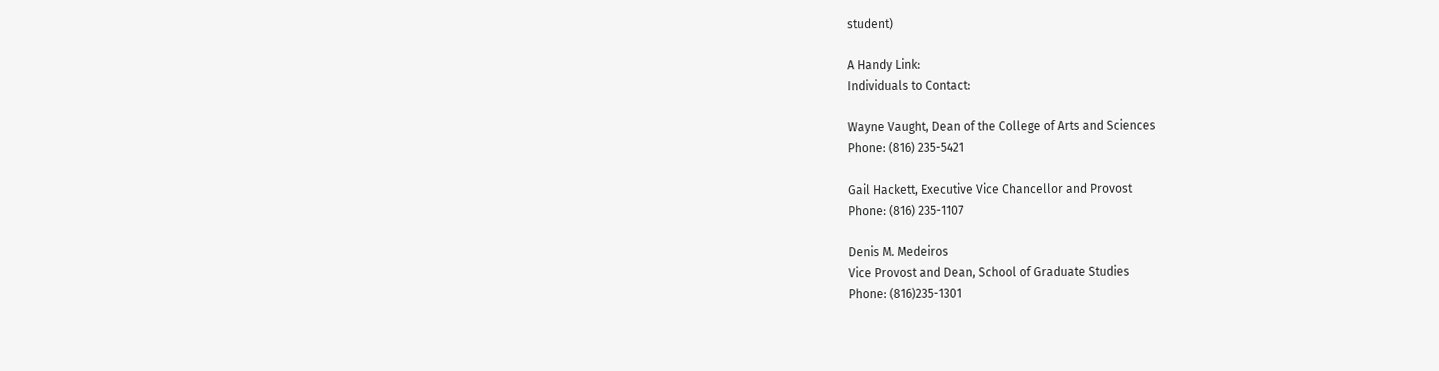student)

A Handy Link:
Individuals to Contact:

Wayne Vaught, Dean of the College of Arts and Sciences
Phone: (816) 235-5421

Gail Hackett, Executive Vice Chancellor and Provost
Phone: (816) 235-1107

Denis M. Medeiros
Vice Provost and Dean, School of Graduate Studies
Phone: (816)235-1301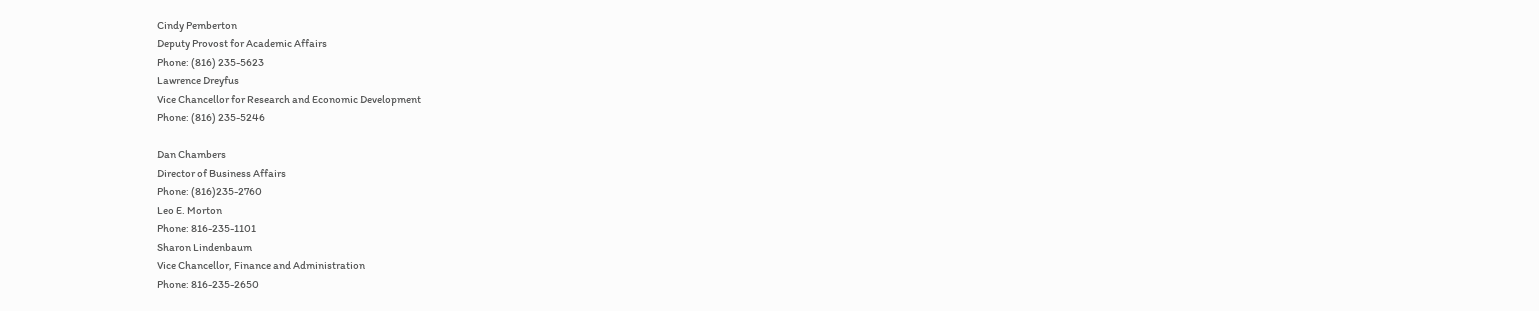Cindy Pemberton
Deputy Provost for Academic Affairs
Phone: (816) 235-5623
Lawrence Dreyfus
Vice Chancellor for Research and Economic Development
Phone: (816) 235-5246

Dan Chambers
Director of Business Affairs
Phone: (816)235-2760
Leo E. Morton
Phone: 816-235-1101
Sharon Lindenbaum
Vice Chancellor, Finance and Administration
Phone: 816-235-2650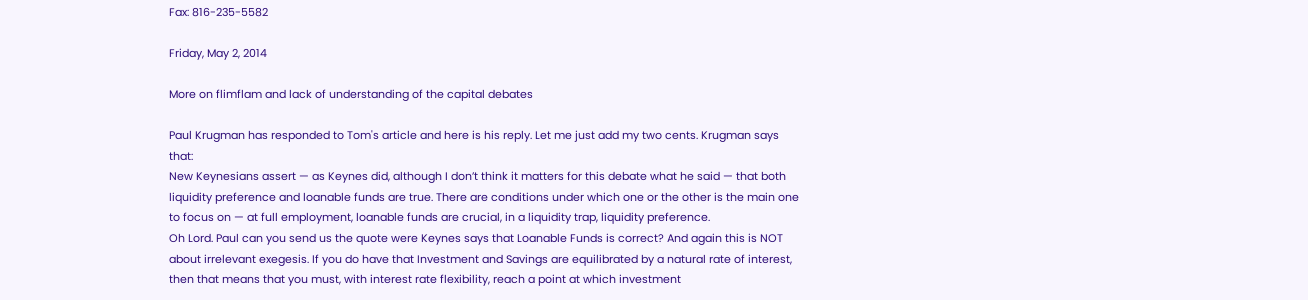Fax: 816-235-5582

Friday, May 2, 2014

More on flimflam and lack of understanding of the capital debates

Paul Krugman has responded to Tom's article and here is his reply. Let me just add my two cents. Krugman says that:
New Keynesians assert — as Keynes did, although I don’t think it matters for this debate what he said — that both liquidity preference and loanable funds are true. There are conditions under which one or the other is the main one to focus on — at full employment, loanable funds are crucial, in a liquidity trap, liquidity preference.
Oh Lord. Paul can you send us the quote were Keynes says that Loanable Funds is correct? And again this is NOT about irrelevant exegesis. If you do have that Investment and Savings are equilibrated by a natural rate of interest, then that means that you must, with interest rate flexibility, reach a point at which investment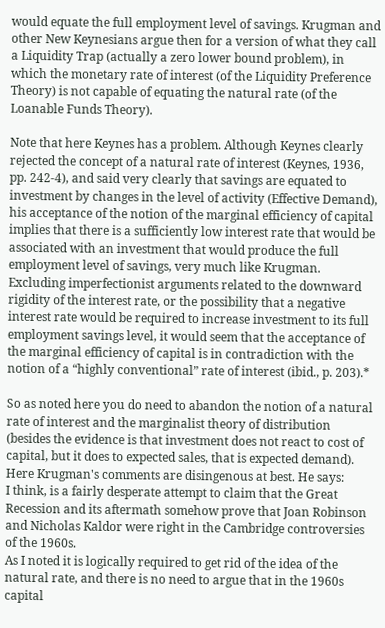would equate the full employment level of savings. Krugman and other New Keynesians argue then for a version of what they call a Liquidity Trap (actually a zero lower bound problem), in which the monetary rate of interest (of the Liquidity Preference Theory) is not capable of equating the natural rate (of the Loanable Funds Theory).

Note that here Keynes has a problem. Although Keynes clearly rejected the concept of a natural rate of interest (Keynes, 1936, pp. 242-4), and said very clearly that savings are equated to investment by changes in the level of activity (Effective Demand), his acceptance of the notion of the marginal efficiency of capital implies that there is a sufficiently low interest rate that would be associated with an investment that would produce the full employment level of savings, very much like Krugman. Excluding imperfectionist arguments related to the downward rigidity of the interest rate, or the possibility that a negative interest rate would be required to increase investment to its full employment savings level, it would seem that the acceptance of the marginal efficiency of capital is in contradiction with the notion of a “highly conventional” rate of interest (ibid., p. 203).*

So as noted here you do need to abandon the notion of a natural rate of interest and the marginalist theory of distribution (besides the evidence is that investment does not react to cost of capital, but it does to expected sales, that is expected demand). Here Krugman's comments are disingenous at best. He says:
I think, is a fairly desperate attempt to claim that the Great Recession and its aftermath somehow prove that Joan Robinson and Nicholas Kaldor were right in the Cambridge controversies of the 1960s.
As I noted it is logically required to get rid of the idea of the natural rate, and there is no need to argue that in the 1960s capital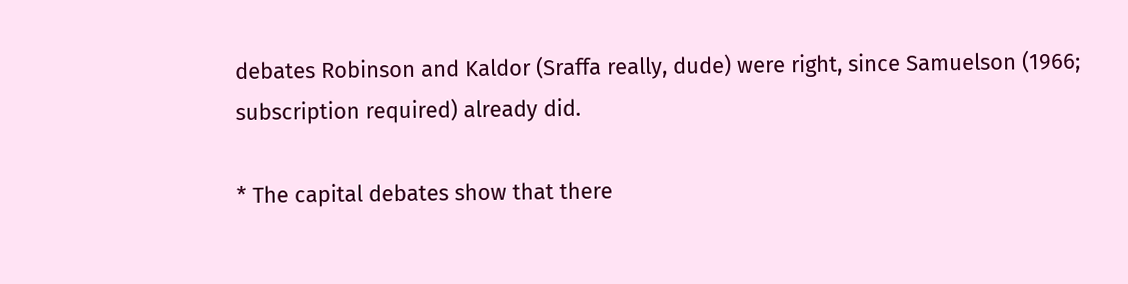debates Robinson and Kaldor (Sraffa really, dude) were right, since Samuelson (1966; subscription required) already did.

* The capital debates show that there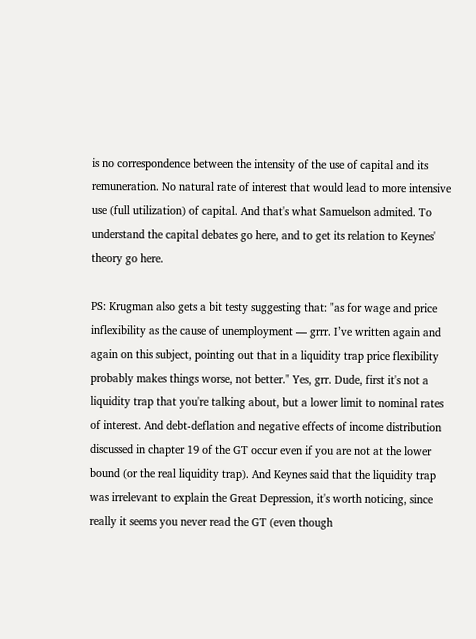is no correspondence between the intensity of the use of capital and its remuneration. No natural rate of interest that would lead to more intensive use (full utilization) of capital. And that's what Samuelson admited. To understand the capital debates go here, and to get its relation to Keynes' theory go here.

PS: Krugman also gets a bit testy suggesting that: "as for wage and price inflexibility as the cause of unemployment — grrr. I’ve written again and again on this subject, pointing out that in a liquidity trap price flexibility probably makes things worse, not better." Yes, grr. Dude, first it's not a liquidity trap that you're talking about, but a lower limit to nominal rates of interest. And debt-deflation and negative effects of income distribution discussed in chapter 19 of the GT occur even if you are not at the lower bound (or the real liquidity trap). And Keynes said that the liquidity trap was irrelevant to explain the Great Depression, it's worth noticing, since really it seems you never read the GT (even though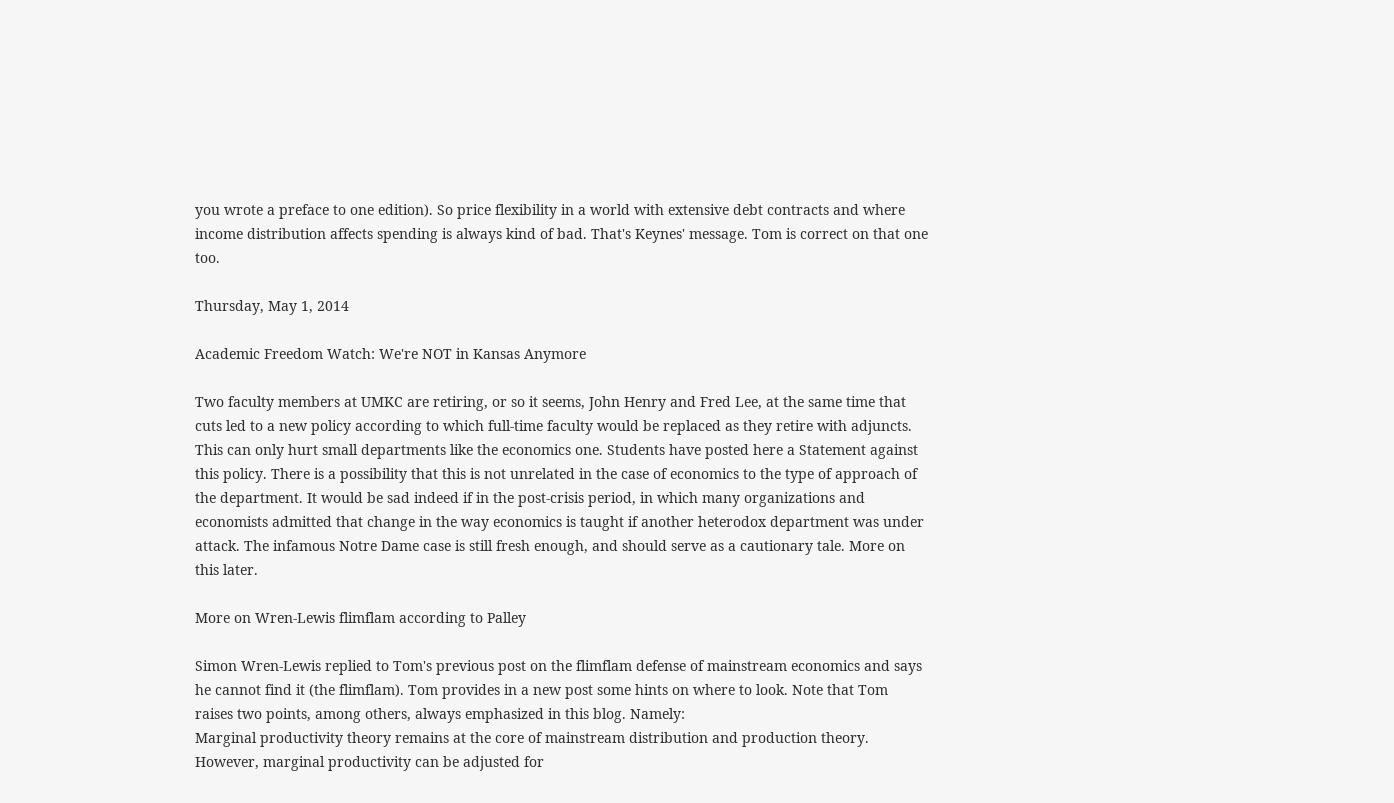you wrote a preface to one edition). So price flexibility in a world with extensive debt contracts and where income distribution affects spending is always kind of bad. That's Keynes' message. Tom is correct on that one too.

Thursday, May 1, 2014

Academic Freedom Watch: We're NOT in Kansas Anymore

Two faculty members at UMKC are retiring, or so it seems, John Henry and Fred Lee, at the same time that cuts led to a new policy according to which full-time faculty would be replaced as they retire with adjuncts. This can only hurt small departments like the economics one. Students have posted here a Statement against this policy. There is a possibility that this is not unrelated in the case of economics to the type of approach of the department. It would be sad indeed if in the post-crisis period, in which many organizations and economists admitted that change in the way economics is taught if another heterodox department was under attack. The infamous Notre Dame case is still fresh enough, and should serve as a cautionary tale. More on this later.

More on Wren-Lewis flimflam according to Palley

Simon Wren-Lewis replied to Tom's previous post on the flimflam defense of mainstream economics and says he cannot find it (the flimflam). Tom provides in a new post some hints on where to look. Note that Tom raises two points, among others, always emphasized in this blog. Namely:
Marginal productivity theory remains at the core of mainstream distribution and production theory. However, marginal productivity can be adjusted for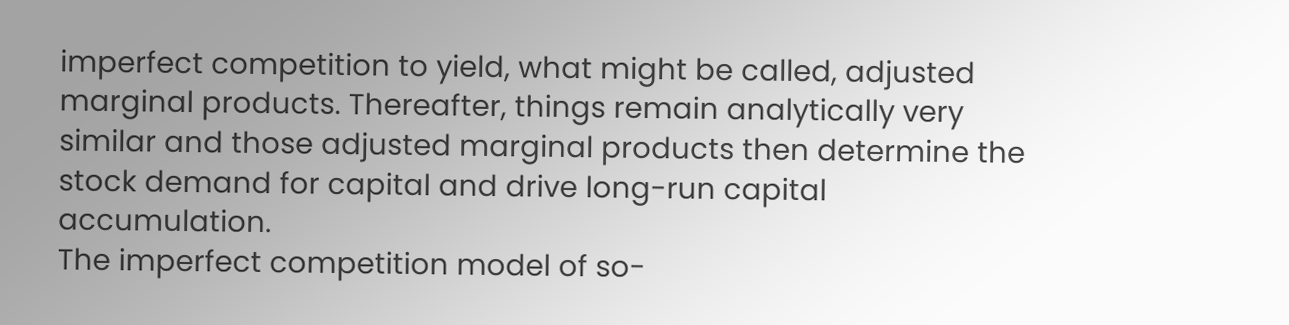imperfect competition to yield, what might be called, adjusted marginal products. Thereafter, things remain analytically very similar and those adjusted marginal products then determine the stock demand for capital and drive long-run capital accumulation.
The imperfect competition model of so-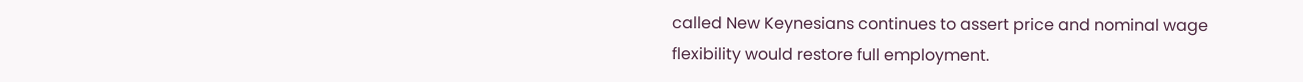called New Keynesians continues to assert price and nominal wage flexibility would restore full employment.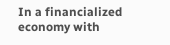In a financialized economy with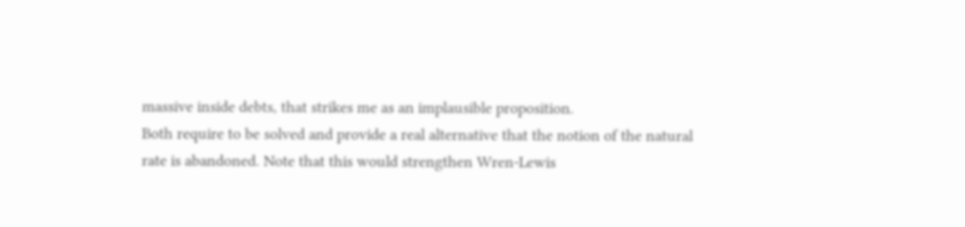massive inside debts, that strikes me as an implausible proposition.
Both require to be solved and provide a real alternative that the notion of the natural rate is abandoned. Note that this would strengthen Wren-Lewis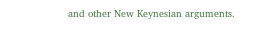and other New Keynesian arguments.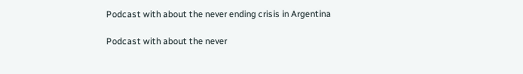Podcast with about the never ending crisis in Argentina

Podcast with about the never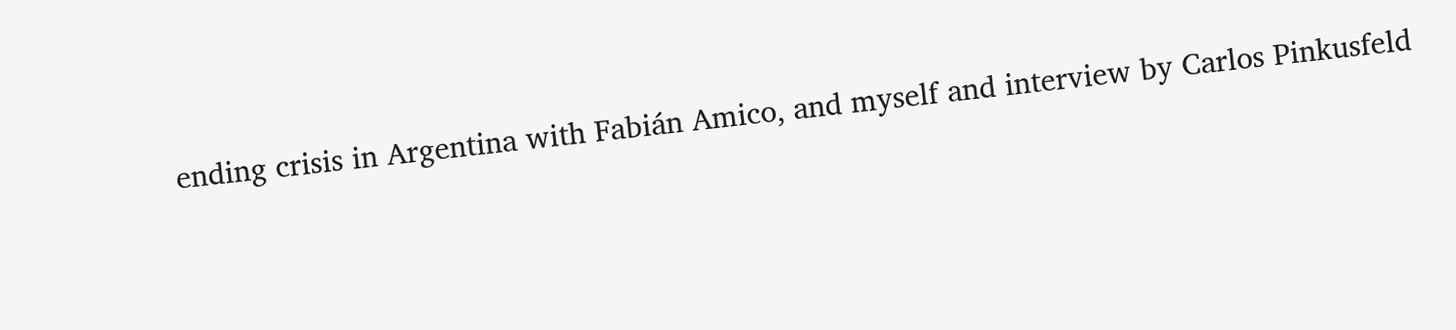ending crisis in Argentina with Fabián Amico, and myself and interview by Carlos Pinkusfeld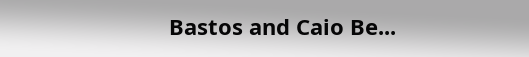Bastos and Caio Be...